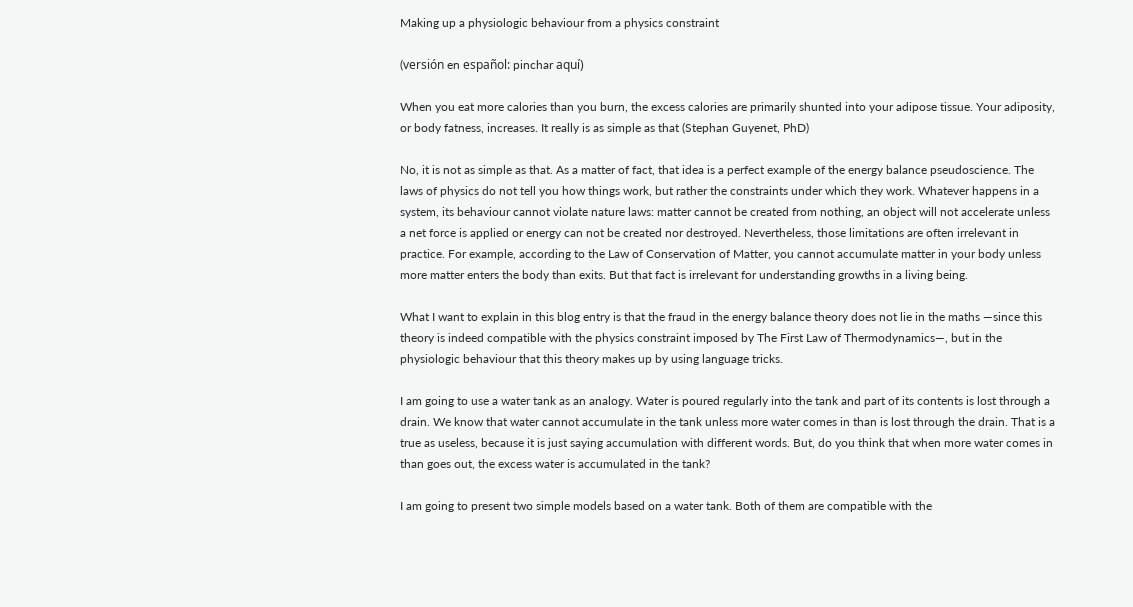Making up a physiologic behaviour from a physics constraint

(versión en español: pinchar aquí)

When you eat more calories than you burn, the excess calories are primarily shunted into your adipose tissue. Your adiposity, or body fatness, increases. It really is as simple as that (Stephan Guyenet, PhD)

No, it is not as simple as that. As a matter of fact, that idea is a perfect example of the energy balance pseudoscience. The laws of physics do not tell you how things work, but rather the constraints under which they work. Whatever happens in a system, its behaviour cannot violate nature laws: matter cannot be created from nothing, an object will not accelerate unless a net force is applied or energy can not be created nor destroyed. Nevertheless, those limitations are often irrelevant in practice. For example, according to the Law of Conservation of Matter, you cannot accumulate matter in your body unless more matter enters the body than exits. But that fact is irrelevant for understanding growths in a living being.

What I want to explain in this blog entry is that the fraud in the energy balance theory does not lie in the maths —since this theory is indeed compatible with the physics constraint imposed by The First Law of Thermodynamics—, but in the physiologic behaviour that this theory makes up by using language tricks.

I am going to use a water tank as an analogy. Water is poured regularly into the tank and part of its contents is lost through a drain. We know that water cannot accumulate in the tank unless more water comes in than is lost through the drain. That is a true as useless, because it is just saying accumulation with different words. But, do you think that when more water comes in than goes out, the excess water is accumulated in the tank?

I am going to present two simple models based on a water tank. Both of them are compatible with the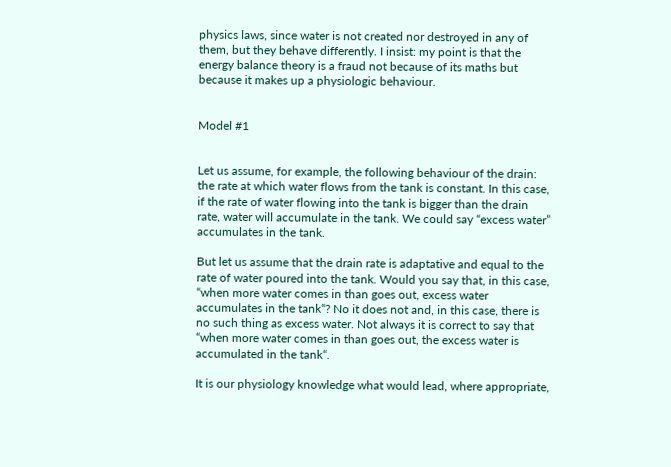physics laws, since water is not created nor destroyed in any of them, but they behave differently. I insist: my point is that the energy balance theory is a fraud not because of its maths but because it makes up a physiologic behaviour.


Model #1


Let us assume, for example, the following behaviour of the drain: the rate at which water flows from the tank is constant. In this case, if the rate of water flowing into the tank is bigger than the drain rate, water will accumulate in the tank. We could say “excess water” accumulates in the tank.

But let us assume that the drain rate is adaptative and equal to the rate of water poured into the tank. Would you say that, in this case, “when more water comes in than goes out, excess water accumulates in the tank“? No it does not and, in this case, there is no such thing as excess water. Not always it is correct to say that “when more water comes in than goes out, the excess water is accumulated in the tank“.

It is our physiology knowledge what would lead, where appropriate,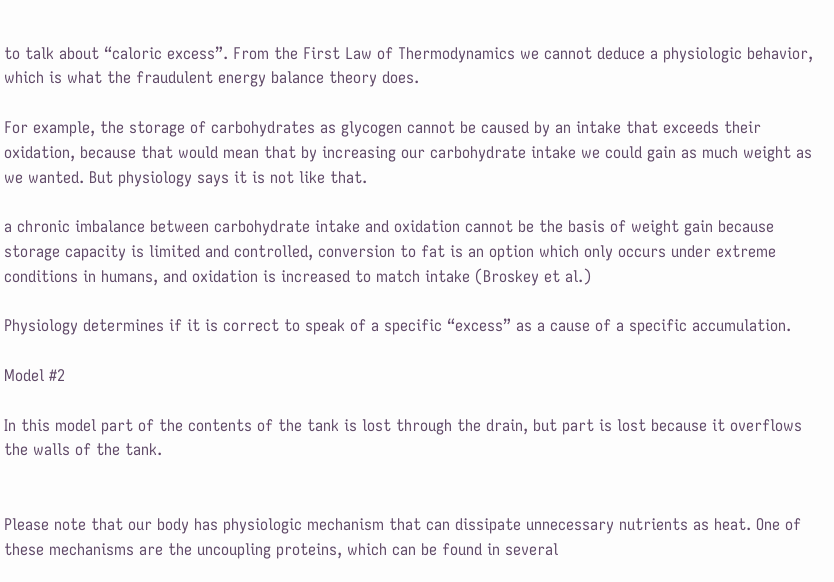to talk about “caloric excess”. From the First Law of Thermodynamics we cannot deduce a physiologic behavior, which is what the fraudulent energy balance theory does.

For example, the storage of carbohydrates as glycogen cannot be caused by an intake that exceeds their oxidation, because that would mean that by increasing our carbohydrate intake we could gain as much weight as we wanted. But physiology says it is not like that.

a chronic imbalance between carbohydrate intake and oxidation cannot be the basis of weight gain because storage capacity is limited and controlled, conversion to fat is an option which only occurs under extreme conditions in humans, and oxidation is increased to match intake (Broskey et al.)

Physiology determines if it is correct to speak of a specific “excess” as a cause of a specific accumulation.

Model #2

In this model part of the contents of the tank is lost through the drain, but part is lost because it overflows the walls of the tank.


Please note that our body has physiologic mechanism that can dissipate unnecessary nutrients as heat. One of these mechanisms are the uncoupling proteins, which can be found in several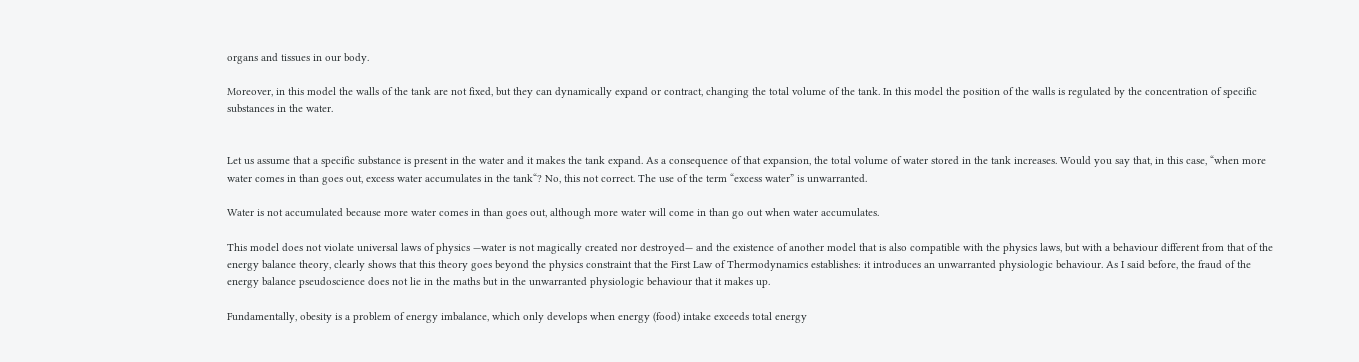organs and tissues in our body.

Moreover, in this model the walls of the tank are not fixed, but they can dynamically expand or contract, changing the total volume of the tank. In this model the position of the walls is regulated by the concentration of specific substances in the water.


Let us assume that a specific substance is present in the water and it makes the tank expand. As a consequence of that expansion, the total volume of water stored in the tank increases. Would you say that, in this case, “when more water comes in than goes out, excess water accumulates in the tank“? No, this not correct. The use of the term “excess water” is unwarranted.

Water is not accumulated because more water comes in than goes out, although more water will come in than go out when water accumulates.

This model does not violate universal laws of physics —water is not magically created nor destroyed— and the existence of another model that is also compatible with the physics laws, but with a behaviour different from that of the energy balance theory, clearly shows that this theory goes beyond the physics constraint that the First Law of Thermodynamics establishes: it introduces an unwarranted physiologic behaviour. As I said before, the fraud of the energy balance pseudoscience does not lie in the maths but in the unwarranted physiologic behaviour that it makes up.

Fundamentally, obesity is a problem of energy imbalance, which only develops when energy (food) intake exceeds total energy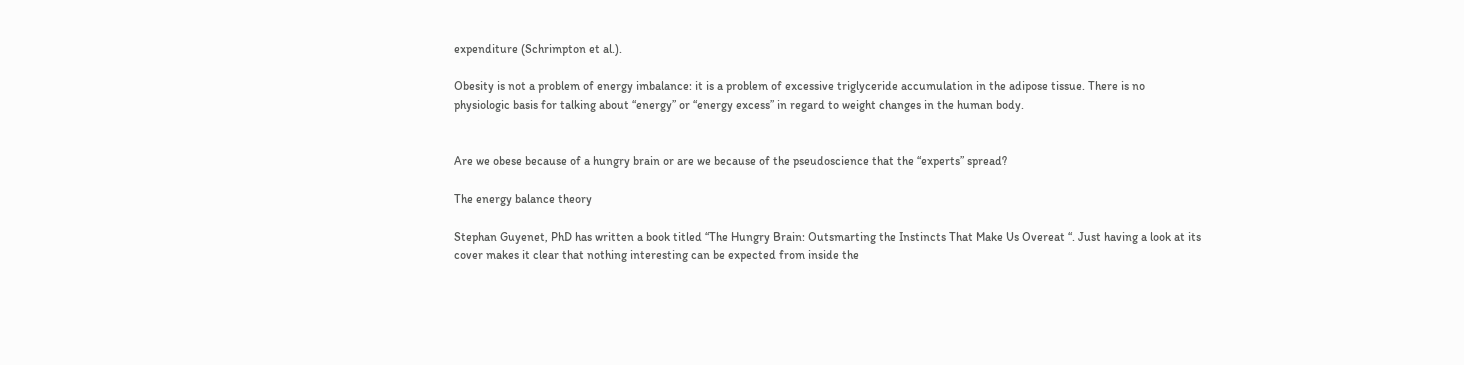expenditure (Schrimpton et al.).

Obesity is not a problem of energy imbalance: it is a problem of excessive triglyceride accumulation in the adipose tissue. There is no physiologic basis for talking about “energy” or “energy excess” in regard to weight changes in the human body.


Are we obese because of a hungry brain or are we because of the pseudoscience that the “experts” spread?

The energy balance theory

Stephan Guyenet, PhD has written a book titled “The Hungry Brain: Outsmarting the Instincts That Make Us Overeat “. Just having a look at its cover makes it clear that nothing interesting can be expected from inside the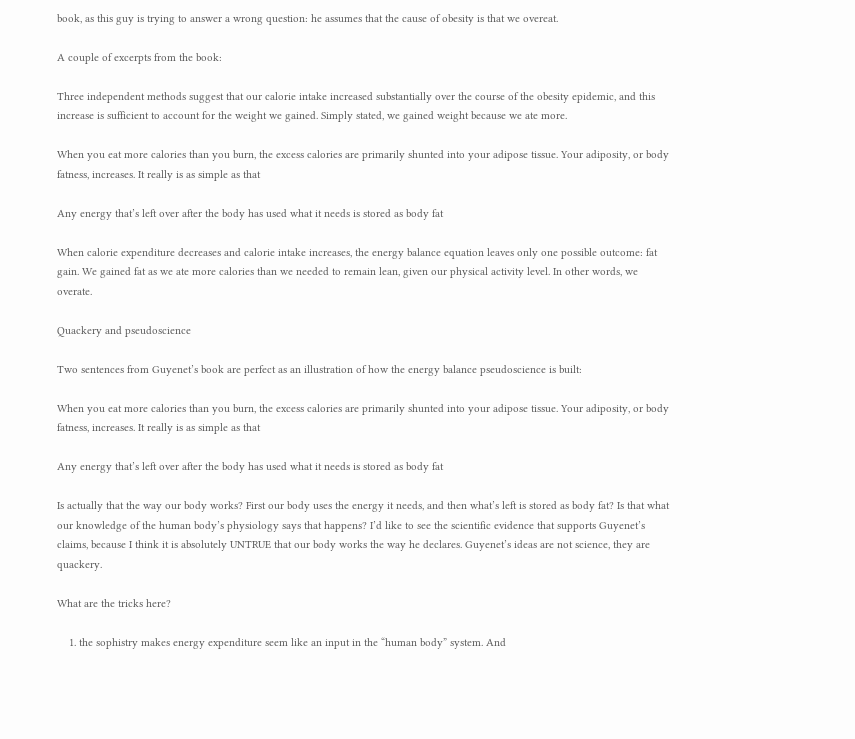book, as this guy is trying to answer a wrong question: he assumes that the cause of obesity is that we overeat.

A couple of excerpts from the book:

Three independent methods suggest that our calorie intake increased substantially over the course of the obesity epidemic, and this increase is sufficient to account for the weight we gained. Simply stated, we gained weight because we ate more.

When you eat more calories than you burn, the excess calories are primarily shunted into your adipose tissue. Your adiposity, or body fatness, increases. It really is as simple as that

Any energy that’s left over after the body has used what it needs is stored as body fat

When calorie expenditure decreases and calorie intake increases, the energy balance equation leaves only one possible outcome: fat gain. We gained fat as we ate more calories than we needed to remain lean, given our physical activity level. In other words, we overate.

Quackery and pseudoscience

Two sentences from Guyenet’s book are perfect as an illustration of how the energy balance pseudoscience is built:

When you eat more calories than you burn, the excess calories are primarily shunted into your adipose tissue. Your adiposity, or body fatness, increases. It really is as simple as that

Any energy that’s left over after the body has used what it needs is stored as body fat

Is actually that the way our body works? First our body uses the energy it needs, and then what’s left is stored as body fat? Is that what our knowledge of the human body’s physiology says that happens? I’d like to see the scientific evidence that supports Guyenet’s claims, because I think it is absolutely UNTRUE that our body works the way he declares. Guyenet’s ideas are not science, they are quackery.

What are the tricks here?

    1. the sophistry makes energy expenditure seem like an input in the “human body” system. And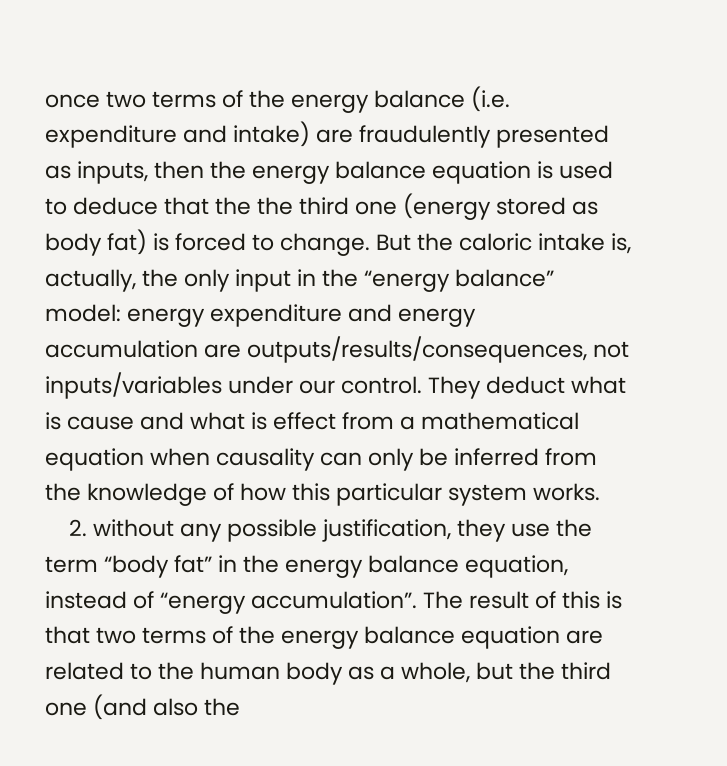once two terms of the energy balance (i.e. expenditure and intake) are fraudulently presented as inputs, then the energy balance equation is used to deduce that the the third one (energy stored as body fat) is forced to change. But the caloric intake is, actually, the only input in the “energy balance” model: energy expenditure and energy accumulation are outputs/results/consequences, not inputs/variables under our control. They deduct what is cause and what is effect from a mathematical equation when causality can only be inferred from the knowledge of how this particular system works.
    2. without any possible justification, they use the term “body fat” in the energy balance equation, instead of “energy accumulation”. The result of this is that two terms of the energy balance equation are related to the human body as a whole, but the third one (and also the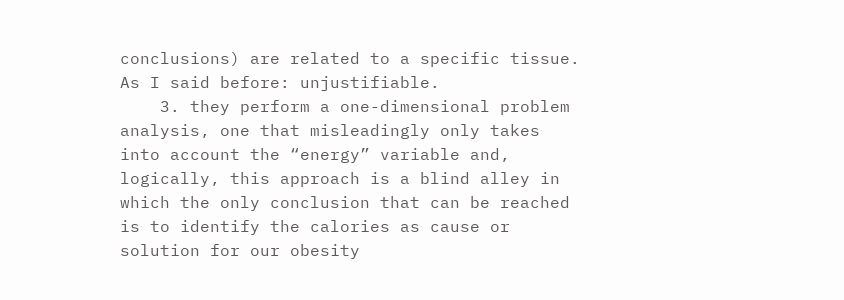conclusions) are related to a specific tissue. As I said before: unjustifiable.
    3. they perform a one-dimensional problem analysis, one that misleadingly only takes into account the “energy” variable and, logically, this approach is a blind alley in which the only conclusion that can be reached is to identify the calories as cause or solution for our obesity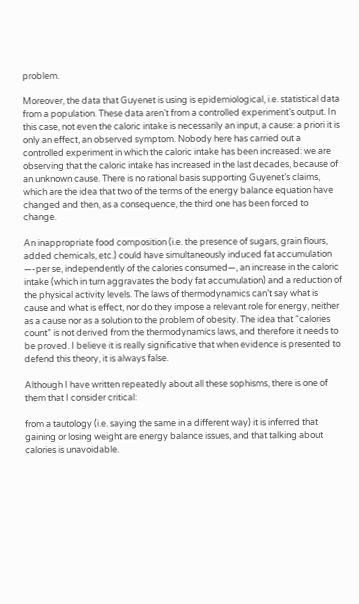problem.

Moreover, the data that Guyenet is using is epidemiological, i.e. statistical data from a population. These data aren’t from a controlled experiment’s output. In this case, not even the caloric intake is necessarily an input, a cause: a priori it is only an effect, an observed symptom. Nobody here has carried out a controlled experiment in which the caloric intake has been increased: we are observing that the caloric intake has increased in the last decades, because of an unknown cause. There is no rational basis supporting Guyenet’s claims, which are the idea that two of the terms of the energy balance equation have changed and then, as a consequence, the third one has been forced to change.

An inappropriate food composition (i.e. the presence of sugars, grain flours, added chemicals, etc.) could have simultaneously induced fat accumulation —-per se, independently of the calories consumed—, an increase in the caloric intake (which in turn aggravates the body fat accumulation) and a reduction of the physical activity levels. The laws of thermodynamics can’t say what is cause and what is effect, nor do they impose a relevant role for energy, neither as a cause nor as a solution to the problem of obesity. The idea that “calories count” is not derived from the thermodynamics laws, and therefore it needs to be proved. I believe it is really significative that when evidence is presented to defend this theory, it is always false.

Although I have written repeatedly about all these sophisms, there is one of them that I consider critical:

from a tautology (i.e. saying the same in a different way) it is inferred that gaining or losing weight are energy balance issues, and that talking about calories is unavoidable.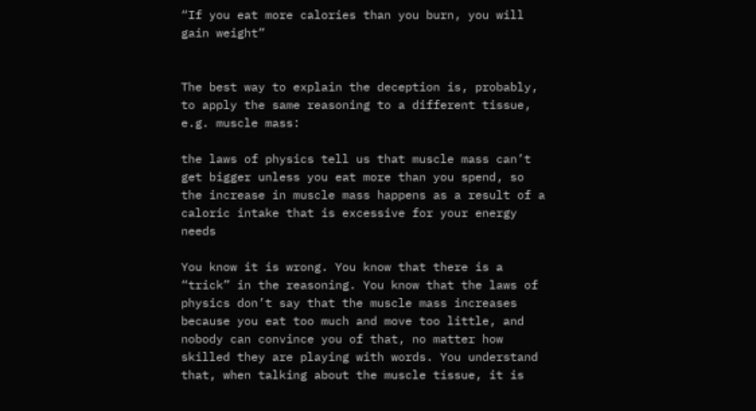“If you eat more calories than you burn, you will gain weight”


The best way to explain the deception is, probably, to apply the same reasoning to a different tissue, e.g. muscle mass:

the laws of physics tell us that muscle mass can’t get bigger unless you eat more than you spend, so the increase in muscle mass happens as a result of a caloric intake that is excessive for your energy needs

You know it is wrong. You know that there is a “trick” in the reasoning. You know that the laws of physics don’t say that the muscle mass increases because you eat too much and move too little, and nobody can convince you of that, no matter how skilled they are playing with words. You understand that, when talking about the muscle tissue, it is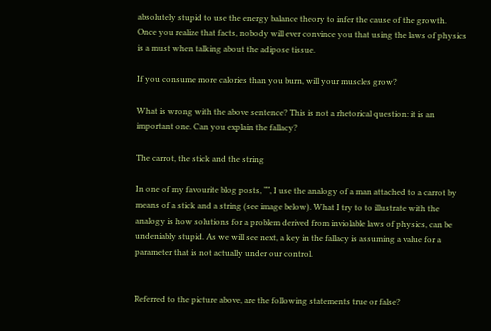absolutely stupid to use the energy balance theory to infer the cause of the growth. Once you realize that facts, nobody will ever convince you that using the laws of physics is a must when talking about the adipose tissue.

If you consume more calories than you burn, will your muscles grow?

What is wrong with the above sentence? This is not a rhetorical question: it is an important one. Can you explain the fallacy?

The carrot, the stick and the string

In one of my favourite blog posts, ““, I use the analogy of a man attached to a carrot by means of a stick and a string (see image below). What I try to to illustrate with the analogy is how solutions for a problem derived from inviolable laws of physics, can be undeniably stupid. As we will see next, a key in the fallacy is assuming a value for a parameter that is not actually under our control.


Referred to the picture above, are the following statements true or false?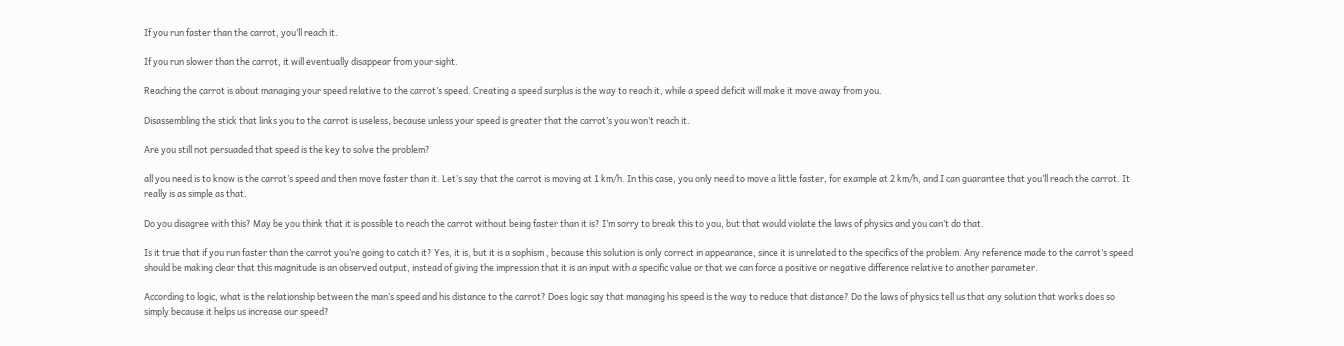If you run faster than the carrot, you’ll reach it.

If you run slower than the carrot, it will eventually disappear from your sight.

Reaching the carrot is about managing your speed relative to the carrot’s speed. Creating a speed surplus is the way to reach it, while a speed deficit will make it move away from you.

Disassembling the stick that links you to the carrot is useless, because unless your speed is greater that the carrot’s you won’t reach it.

Are you still not persuaded that speed is the key to solve the problem?

all you need is to know is the carrot’s speed and then move faster than it. Let’s say that the carrot is moving at 1 km/h. In this case, you only need to move a little faster, for example at 2 km/h, and I can guarantee that you’ll reach the carrot. It really is as simple as that.

Do you disagree with this? May be you think that it is possible to reach the carrot without being faster than it is? I’m sorry to break this to you, but that would violate the laws of physics and you can’t do that.

Is it true that if you run faster than the carrot you’re going to catch it? Yes, it is, but it is a sophism , because this solution is only correct in appearance, since it is unrelated to the specifics of the problem. Any reference made to the carrot’s speed should be making clear that this magnitude is an observed output, instead of giving the impression that it is an input with a specific value or that we can force a positive or negative difference relative to another parameter.

According to logic, what is the relationship between the man’s speed and his distance to the carrot? Does logic say that managing his speed is the way to reduce that distance? Do the laws of physics tell us that any solution that works does so simply because it helps us increase our speed?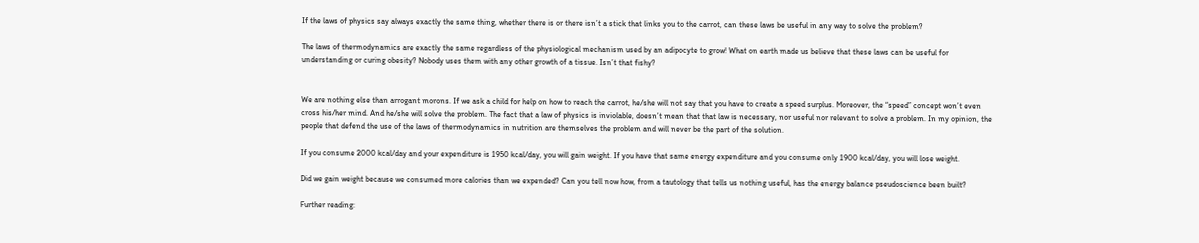If the laws of physics say always exactly the same thing, whether there is or there isn’t a stick that links you to the carrot, can these laws be useful in any way to solve the problem?

The laws of thermodynamics are exactly the same regardless of the physiological mechanism used by an adipocyte to grow! What on earth made us believe that these laws can be useful for understanding or curing obesity? Nobody uses them with any other growth of a tissue. Isn’t that fishy?


We are nothing else than arrogant morons. If we ask a child for help on how to reach the carrot, he/she will not say that you have to create a speed surplus. Moreover, the “speed” concept won’t even cross his/her mind. And he/she will solve the problem. The fact that a law of physics is inviolable, doesn’t mean that that law is necessary, nor useful nor relevant to solve a problem. In my opinion, the people that defend the use of the laws of thermodynamics in nutrition are themselves the problem and will never be the part of the solution.

If you consume 2000 kcal/day and your expenditure is 1950 kcal/day, you will gain weight. If you have that same energy expenditure and you consume only 1900 kcal/day, you will lose weight.

Did we gain weight because we consumed more calories than we expended? Can you tell now how, from a tautology that tells us nothing useful, has the energy balance pseudoscience been built?

Further reading: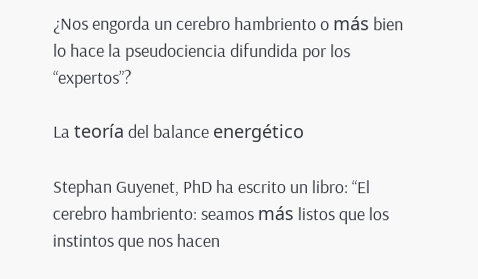¿Nos engorda un cerebro hambriento o más bien lo hace la pseudociencia difundida por los “expertos”?

La teoría del balance energético

Stephan Guyenet, PhD ha escrito un libro: “El cerebro hambriento: seamos más listos que los instintos que nos hacen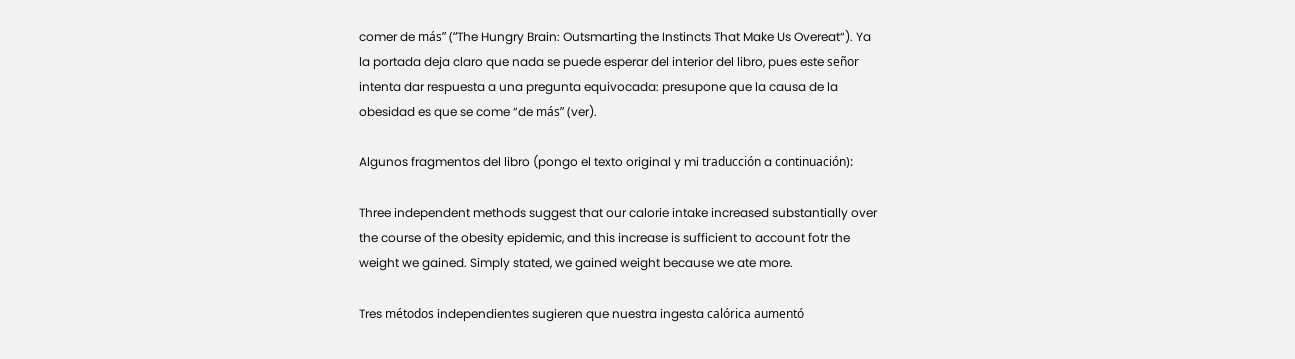comer de más” (“The Hungry Brain: Outsmarting the Instincts That Make Us Overeat“). Ya la portada deja claro que nada se puede esperar del interior del libro, pues este señor intenta dar respuesta a una pregunta equivocada: presupone que la causa de la obesidad es que se come “de más” (ver).

Algunos fragmentos del libro (pongo el texto original y mi traducción a continuación):

Three independent methods suggest that our calorie intake increased substantially over the course of the obesity epidemic, and this increase is sufficient to account fotr the weight we gained. Simply stated, we gained weight because we ate more.

Tres métodos independientes sugieren que nuestra ingesta calórica aumentó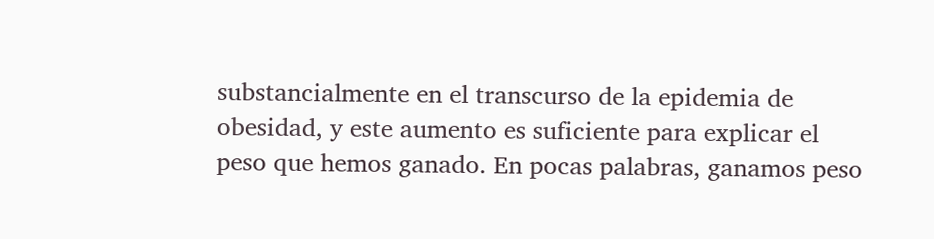substancialmente en el transcurso de la epidemia de obesidad, y este aumento es suficiente para explicar el peso que hemos ganado. En pocas palabras, ganamos peso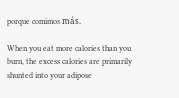porque comimos más.

When you eat more calories than you burn, the excess calories are primarily shunted into your adipose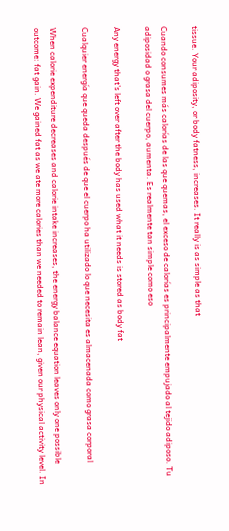tissue. Your adiposity, or body fatness, increases. It really is as simple as that

Cuando consumes más calorías de las que quemas, el exceso de calorías es principalmente empujado al tejido adiposo. Tu adiposidad o grasa del cuerpo, aumenta. Es realmente tan simple como eso

Any energy that’s left over after the body has used what it needs is stored as body fat

Cualquier energía que queda después de que el cuerpo ha utilizado lo que necesita es almacenada como grasa corporal

When calorie expenditure decreases and calorie intake increases, the energy balance equation leaves only one possible outcome: fat gain. We gained fat as we ate more calories than we needed to remain lean, given our physical activity level. In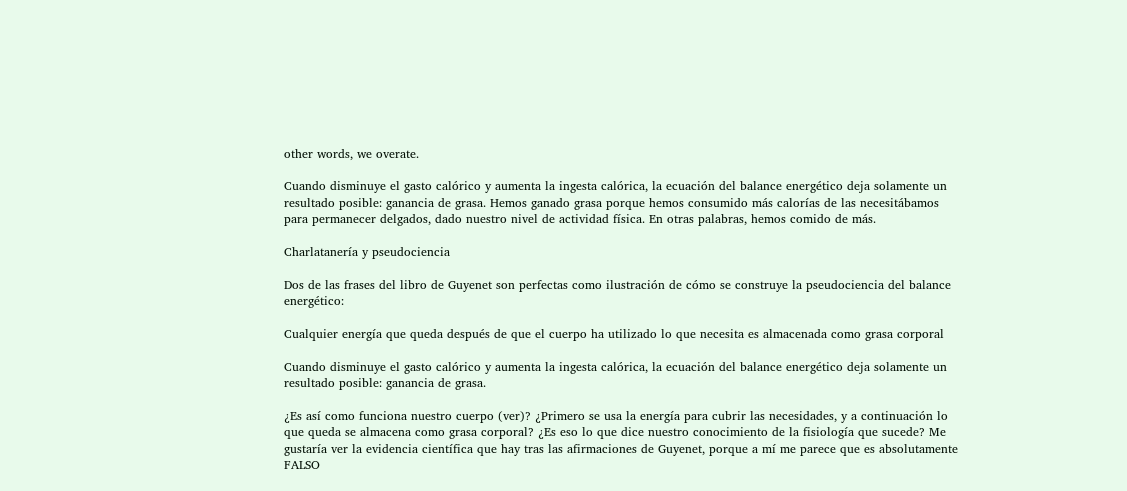other words, we overate.

Cuando disminuye el gasto calórico y aumenta la ingesta calórica, la ecuación del balance energético deja solamente un resultado posible: ganancia de grasa. Hemos ganado grasa porque hemos consumido más calorías de las necesitábamos para permanecer delgados, dado nuestro nivel de actividad física. En otras palabras, hemos comido de más.

Charlatanería y pseudociencia

Dos de las frases del libro de Guyenet son perfectas como ilustración de cómo se construye la pseudociencia del balance energético:

Cualquier energía que queda después de que el cuerpo ha utilizado lo que necesita es almacenada como grasa corporal

Cuando disminuye el gasto calórico y aumenta la ingesta calórica, la ecuación del balance energético deja solamente un resultado posible: ganancia de grasa.

¿Es así como funciona nuestro cuerpo (ver)? ¿Primero se usa la energía para cubrir las necesidades, y a continuación lo que queda se almacena como grasa corporal? ¿Es eso lo que dice nuestro conocimiento de la fisiología que sucede? Me gustaría ver la evidencia científica que hay tras las afirmaciones de Guyenet, porque a mí me parece que es absolutamente FALSO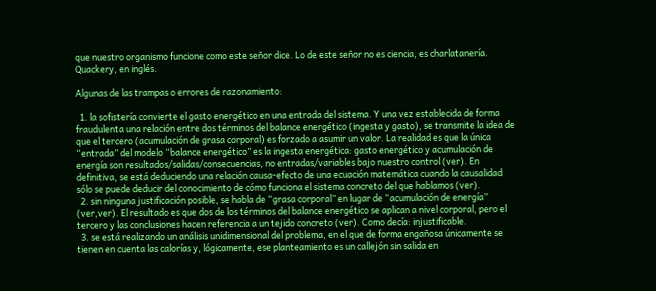que nuestro organismo funcione como este señor dice. Lo de este señor no es ciencia, es charlatanería. Quackery, en inglés.

Algunas de las trampas o errores de razonamiento:

  1. la sofistería convierte el gasto energético en una entrada del sistema. Y una vez establecida de forma fraudulenta una relación entre dos términos del balance energético (ingesta y gasto), se transmite la idea de que el tercero (acumulación de grasa corporal) es forzado a asumir un valor. La realidad es que la única “entrada” del modelo “balance energético” es la ingesta energética: gasto energético y acumulación de energía son resultados/salidas/consecuencias, no entradas/variables bajo nuestro control (ver). En definitiva, se está deduciendo una relación causa-efecto de una ecuación matemática cuando la causalidad sólo se puede deducir del conocimiento de cómo funciona el sistema concreto del que hablamos (ver).
  2. sin ninguna justificación posible, se habla de “grasa corporal” en lugar de “acumulación de energía” (ver,ver). El resultado es que dos de los términos del balance energético se aplican a nivel corporal, pero el tercero y las conclusiones hacen referencia a un tejido concreto (ver). Como decía: injustificable.
  3. se está realizando un análisis unidimensional del problema, en el que de forma engañosa únicamente se tienen en cuenta las calorías y, lógicamente, ese planteamiento es un callejón sin salida en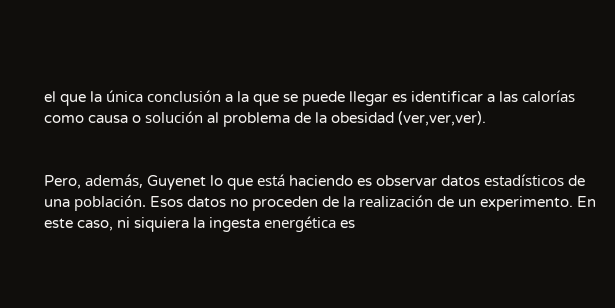el que la única conclusión a la que se puede llegar es identificar a las calorías como causa o solución al problema de la obesidad (ver,ver,ver).


Pero, además, Guyenet lo que está haciendo es observar datos estadísticos de una población. Esos datos no proceden de la realización de un experimento. En este caso, ni siquiera la ingesta energética es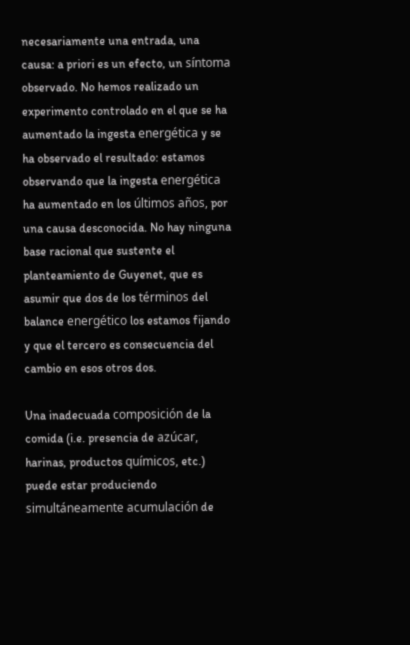necesariamente una entrada, una causa: a priori es un efecto, un síntoma observado. No hemos realizado un experimento controlado en el que se ha aumentado la ingesta energética y se ha observado el resultado: estamos observando que la ingesta energética ha aumentado en los últimos años, por una causa desconocida. No hay ninguna base racional que sustente el planteamiento de Guyenet, que es asumir que dos de los términos del balance energético los estamos fijando y que el tercero es consecuencia del cambio en esos otros dos.

Una inadecuada composición de la comida (i.e. presencia de azúcar, harinas, productos químicos, etc.) puede estar produciendo simultáneamente acumulación de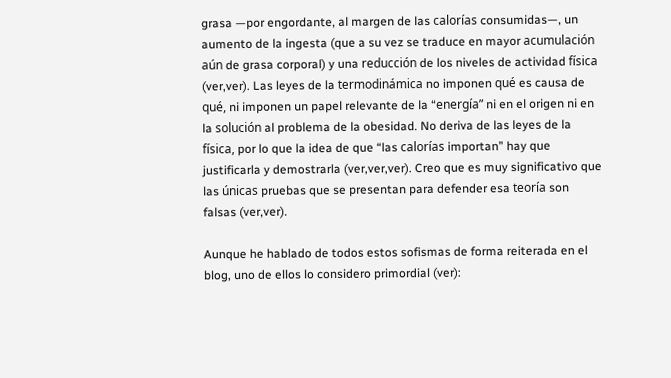grasa —por engordante, al margen de las calorías consumidas—, un aumento de la ingesta (que a su vez se traduce en mayor acumulación aún de grasa corporal) y una reducción de los niveles de actividad física (ver,ver). Las leyes de la termodinámica no imponen qué es causa de qué, ni imponen un papel relevante de la “energía” ni en el origen ni en la solución al problema de la obesidad. No deriva de las leyes de la física, por lo que la idea de que “las calorías importan” hay que justificarla y demostrarla (ver,ver,ver). Creo que es muy significativo que las únicas pruebas que se presentan para defender esa teoría son falsas (ver,ver).

Aunque he hablado de todos estos sofismas de forma reiterada en el blog, uno de ellos lo considero primordial (ver):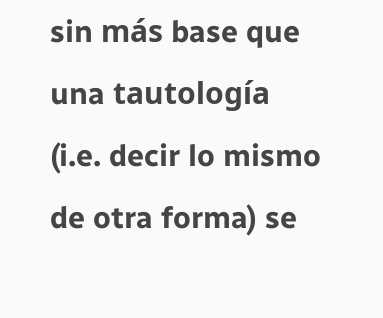sin más base que una tautología (i.e. decir lo mismo de otra forma) se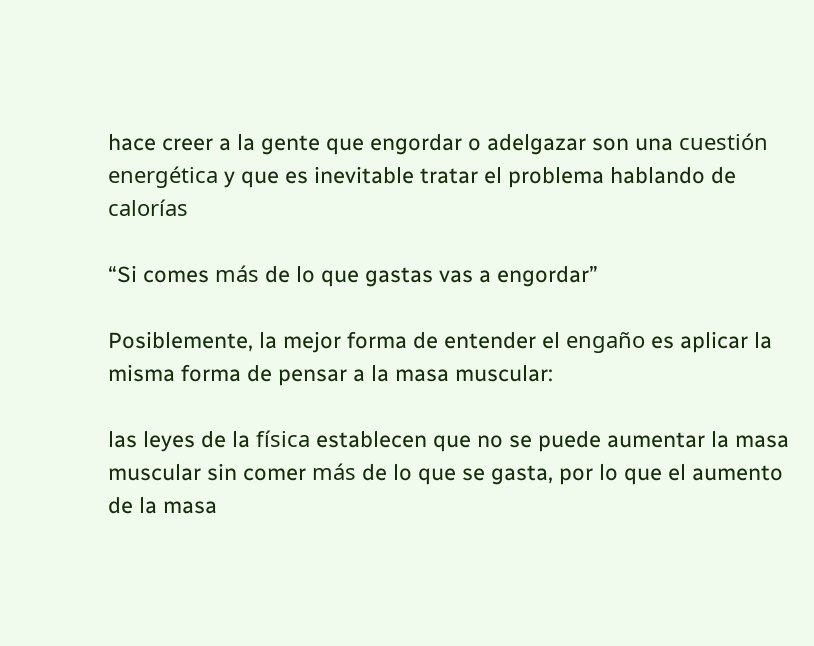hace creer a la gente que engordar o adelgazar son una cuestión energética y que es inevitable tratar el problema hablando de calorías

“Si comes más de lo que gastas vas a engordar”

Posiblemente, la mejor forma de entender el engaño es aplicar la misma forma de pensar a la masa muscular:

las leyes de la física establecen que no se puede aumentar la masa muscular sin comer más de lo que se gasta, por lo que el aumento de la masa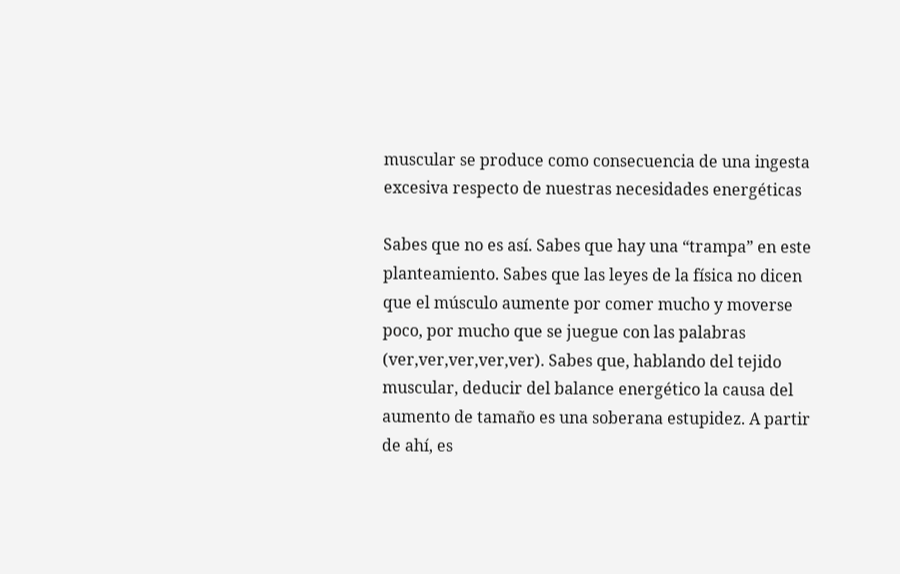muscular se produce como consecuencia de una ingesta excesiva respecto de nuestras necesidades energéticas

Sabes que no es así. Sabes que hay una “trampa” en este planteamiento. Sabes que las leyes de la física no dicen que el músculo aumente por comer mucho y moverse poco, por mucho que se juegue con las palabras (ver,ver,ver,ver,ver). Sabes que, hablando del tejido muscular, deducir del balance energético la causa del aumento de tamaño es una soberana estupidez. A partir de ahí, es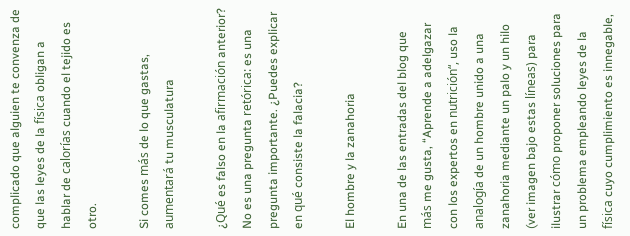complicado que alguien te convenza de que las leyes de la física obligan a hablar de calorías cuando el tejido es otro.

Si comes más de lo que gastas, aumentará tu musculatura

¿Qué es falso en la afirmación anterior? No es una pregunta retórica: es una pregunta importante. ¿Puedes explicar en qué consiste la falacia?

El hombre y la zanahoria

En una de las entradas del blog que más me gusta, “Aprende a adelgazar con los expertos en nutrición“, uso la analogía de un hombre unido a una zanahoria mediante un palo y un hilo (ver imagen bajo estas líneas) para ilustrar cómo proponer soluciones para un problema empleando leyes de la física cuyo cumplimiento es innegable,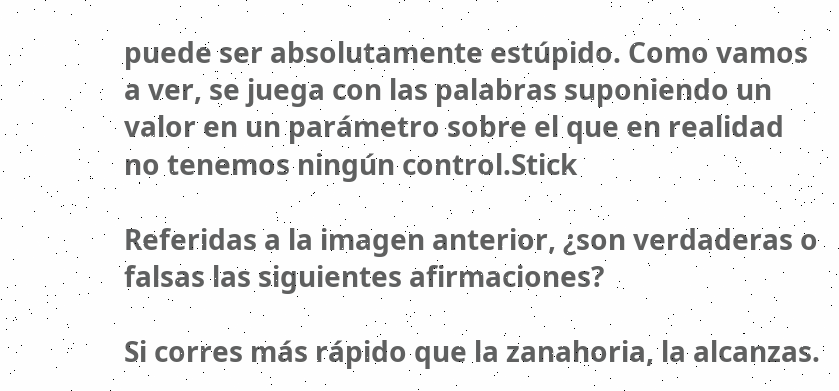puede ser absolutamente estúpido. Como vamos a ver, se juega con las palabras suponiendo un valor en un parámetro sobre el que en realidad no tenemos ningún control.Stick

Referidas a la imagen anterior, ¿son verdaderas o falsas las siguientes afirmaciones?

Si corres más rápido que la zanahoria, la alcanzas.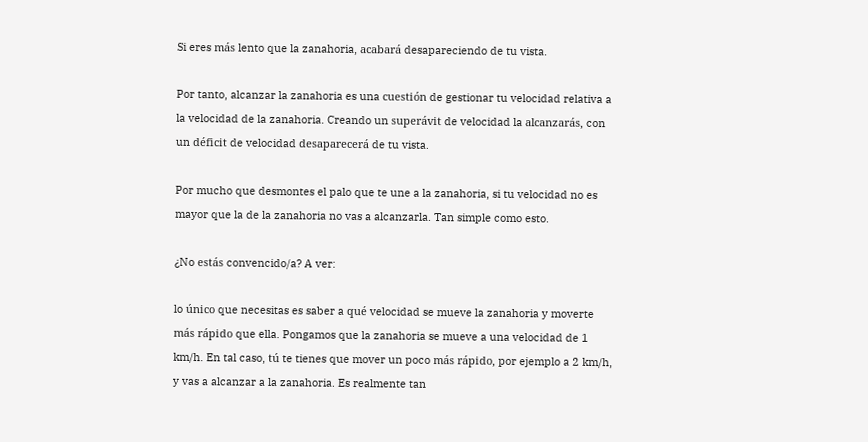Si eres más lento que la zanahoria, acabará desapareciendo de tu vista.

Por tanto, alcanzar la zanahoria es una cuestión de gestionar tu velocidad relativa a la velocidad de la zanahoria. Creando un superávit de velocidad la alcanzarás, con un déficit de velocidad desaparecerá de tu vista.

Por mucho que desmontes el palo que te une a la zanahoria, si tu velocidad no es mayor que la de la zanahoria no vas a alcanzarla. Tan simple como esto.

¿No estás convencido/a? A ver:

lo único que necesitas es saber a qué velocidad se mueve la zanahoria y moverte más rápido que ella. Pongamos que la zanahoria se mueve a una velocidad de 1 km/h. En tal caso, tú te tienes que mover un poco más rápido, por ejemplo a 2 km/h, y vas a alcanzar a la zanahoria. Es realmente tan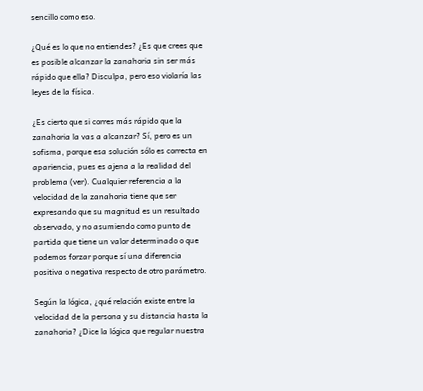sencillo como eso.

¿Qué es lo que no entiendes? ¿Es que crees que es posible alcanzar la zanahoria sin ser más rápido que ella? Disculpa, pero eso violaría las leyes de la física.

¿Es cierto que si corres más rápido que la zanahoria la vas a alcanzar? Sí, pero es un sofisma, porque esa solución sólo es correcta en apariencia, pues es ajena a la realidad del problema (ver). Cualquier referencia a la velocidad de la zanahoria tiene que ser expresando que su magnitud es un resultado observado, y no asumiendo como punto de partida que tiene un valor determinado o que podemos forzar porque sí una diferencia positiva o negativa respecto de otro parámetro.

Según la lógica, ¿qué relación existe entre la velocidad de la persona y su distancia hasta la zanahoria? ¿Dice la lógica que regular nuestra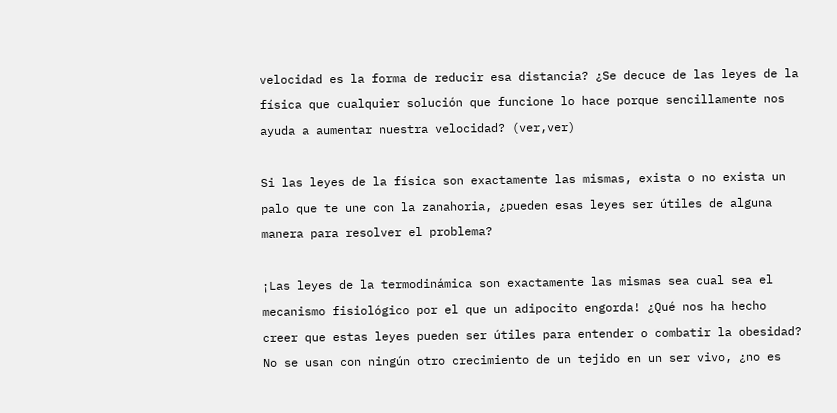velocidad es la forma de reducir esa distancia? ¿Se decuce de las leyes de la física que cualquier solución que funcione lo hace porque sencillamente nos ayuda a aumentar nuestra velocidad? (ver,ver)

Si las leyes de la física son exactamente las mismas, exista o no exista un palo que te une con la zanahoria, ¿pueden esas leyes ser útiles de alguna manera para resolver el problema?

¡Las leyes de la termodinámica son exactamente las mismas sea cual sea el mecanismo fisiológico por el que un adipocito engorda! ¿Qué nos ha hecho creer que estas leyes pueden ser útiles para entender o combatir la obesidad? No se usan con ningún otro crecimiento de un tejido en un ser vivo, ¿no es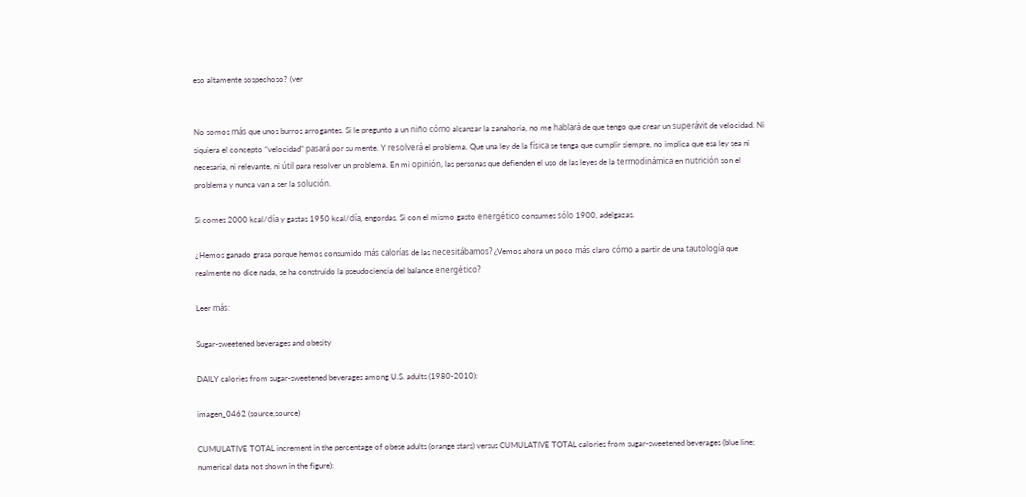eso altamente sospechoso? (ver


No somos más que unos burros arrogantes. Si le pregunto a un niño cómo alcanzar la zanahoria, no me hablará de que tengo que crear un superávit de velocidad. Ni siquiera el concepto “velocidad” pasará por su mente. Y resolverá el problema. Que una ley de la física se tenga que cumplir siempre, no implica que esa ley sea ni necesaria, ni relevante, ni útil para resolver un problema. En mi opinión, las personas que defienden el uso de las leyes de la termodinámica en nutrición son el problema y nunca van a ser la solución.

Si comes 2000 kcal/día y gastas 1950 kcal/día, engordas. Si con el mismo gasto energético consumes sólo 1900, adelgazas.

¿Hemos ganado grasa porque hemos consumido más calorías de las necesitábamos? ¿Vemos ahora un poco más claro cómo a partir de una tautología que realmente no dice nada, se ha construido la pseudociencia del balance energético?

Leer más:

Sugar-sweetened beverages and obesity

DAILY calories from sugar-sweetened beverages among U.S. adults (1980-2010):

imagen_0462 (source,source)

CUMULATIVE TOTAL increment in the percentage of obese adults (orange stars) versus CUMULATIVE TOTAL calories from sugar-sweetened beverages (blue line; numerical data not shown in the figure):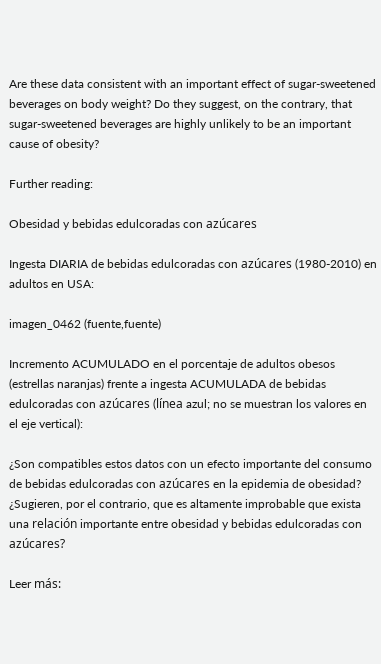Are these data consistent with an important effect of sugar-sweetened beverages on body weight? Do they suggest, on the contrary, that sugar-sweetened beverages are highly unlikely to be an important cause of obesity?

Further reading:

Obesidad y bebidas edulcoradas con azúcares

Ingesta DIARIA de bebidas edulcoradas con azúcares (1980-2010) en adultos en USA:

imagen_0462 (fuente,fuente)

Incremento ACUMULADO en el porcentaje de adultos obesos (estrellas naranjas) frente a ingesta ACUMULADA de bebidas edulcoradas con azúcares (línea azul; no se muestran los valores en el eje vertical):

¿Son compatibles estos datos con un efecto importante del consumo de bebidas edulcoradas con azúcares en la epidemia de obesidad? ¿Sugieren, por el contrario, que es altamente improbable que exista una relación importante entre obesidad y bebidas edulcoradas con azúcares?

Leer más: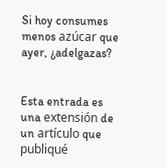Si hoy consumes menos azúcar que ayer, ¿adelgazas?


Esta entrada es una extensión de un artículo que publiqué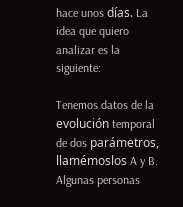hace unos días. La idea que quiero analizar es la siguiente:

Tenemos datos de la evolución temporal de dos parámetros, llamémoslos A y B. Algunas personas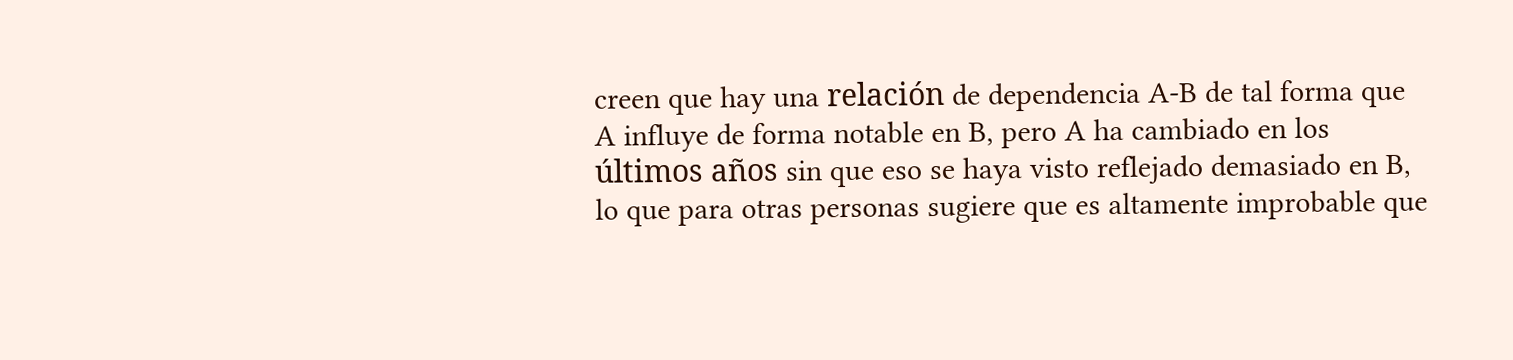creen que hay una relación de dependencia A-B de tal forma que A influye de forma notable en B, pero A ha cambiado en los últimos años sin que eso se haya visto reflejado demasiado en B, lo que para otras personas sugiere que es altamente improbable que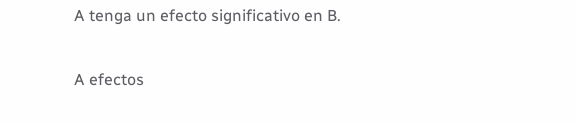A tenga un efecto significativo en B.

A efectos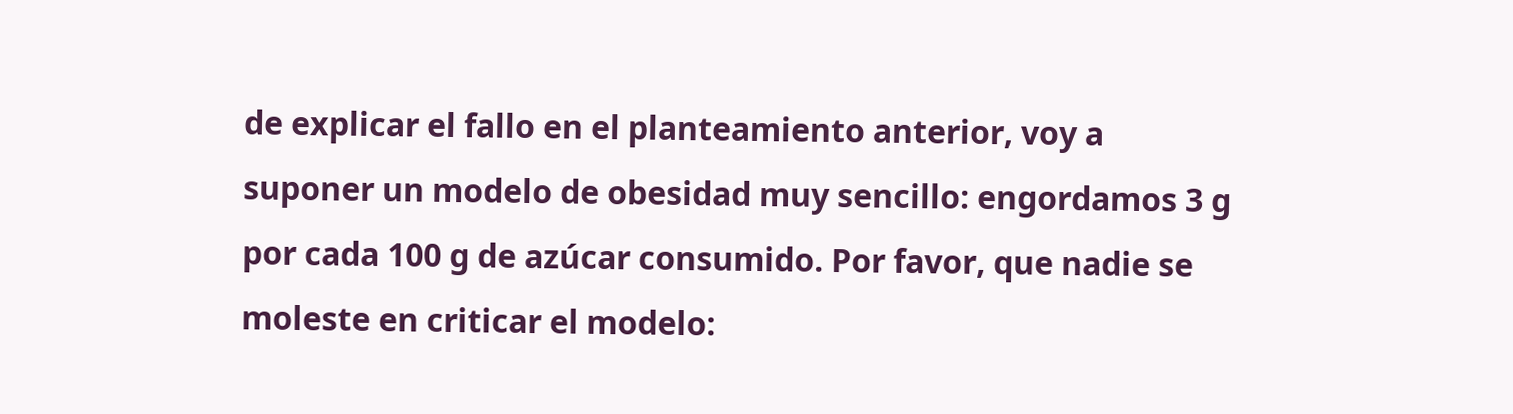de explicar el fallo en el planteamiento anterior, voy a suponer un modelo de obesidad muy sencillo: engordamos 3 g por cada 100 g de azúcar consumido. Por favor, que nadie se moleste en criticar el modelo: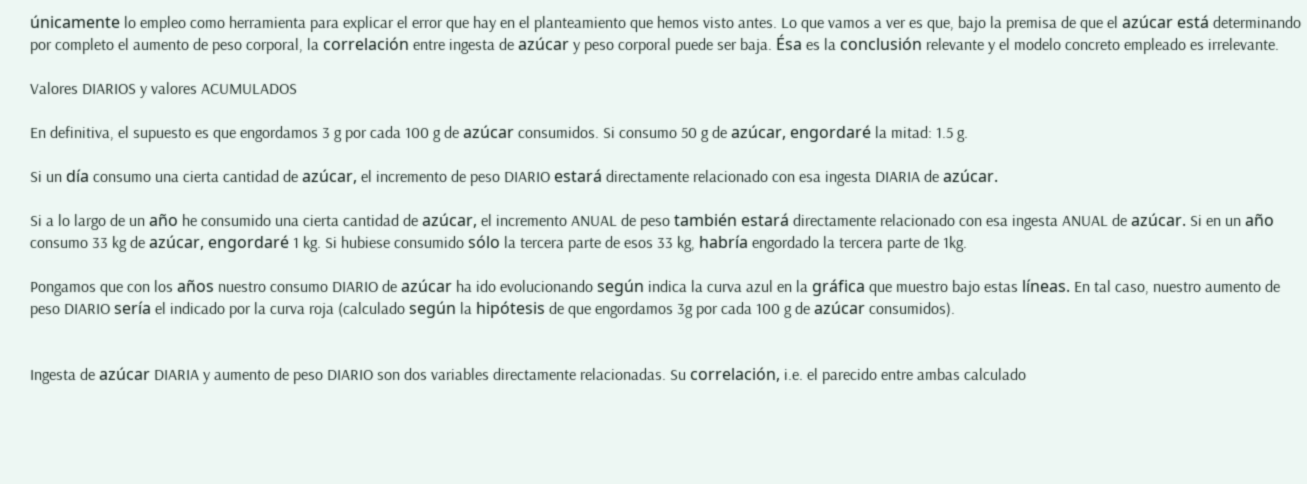únicamente lo empleo como herramienta para explicar el error que hay en el planteamiento que hemos visto antes. Lo que vamos a ver es que, bajo la premisa de que el azúcar está determinando por completo el aumento de peso corporal, la correlación entre ingesta de azúcar y peso corporal puede ser baja. Ésa es la conclusión relevante y el modelo concreto empleado es irrelevante.

Valores DIARIOS y valores ACUMULADOS

En definitiva, el supuesto es que engordamos 3 g por cada 100 g de azúcar consumidos. Si consumo 50 g de azúcar, engordaré la mitad: 1.5 g.

Si un día consumo una cierta cantidad de azúcar, el incremento de peso DIARIO estará directamente relacionado con esa ingesta DIARIA de azúcar.

Si a lo largo de un año he consumido una cierta cantidad de azúcar, el incremento ANUAL de peso también estará directamente relacionado con esa ingesta ANUAL de azúcar. Si en un año consumo 33 kg de azúcar, engordaré 1 kg. Si hubiese consumido sólo la tercera parte de esos 33 kg, habría engordado la tercera parte de 1kg.

Pongamos que con los años nuestro consumo DIARIO de azúcar ha ido evolucionando según indica la curva azul en la gráfica que muestro bajo estas líneas. En tal caso, nuestro aumento de peso DIARIO sería el indicado por la curva roja (calculado según la hipótesis de que engordamos 3g por cada 100 g de azúcar consumidos).


Ingesta de azúcar DIARIA y aumento de peso DIARIO son dos variables directamente relacionadas. Su correlación, i.e. el parecido entre ambas calculado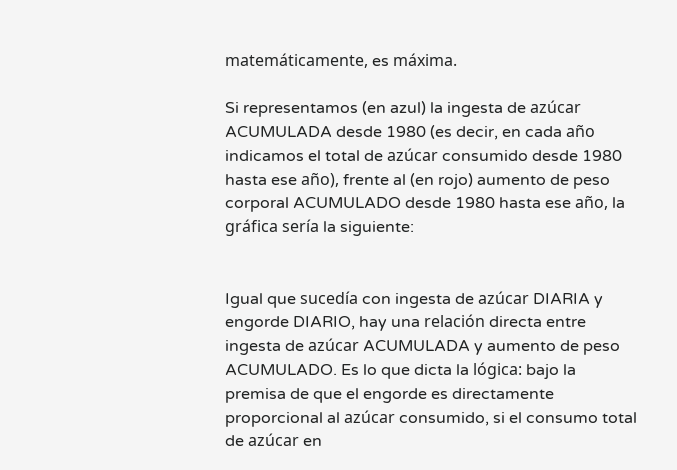matemáticamente, es máxima.

Si representamos (en azul) la ingesta de azúcar ACUMULADA desde 1980 (es decir, en cada año indicamos el total de azúcar consumido desde 1980 hasta ese año), frente al (en rojo) aumento de peso corporal ACUMULADO desde 1980 hasta ese año, la gráfica sería la siguiente:


Igual que sucedía con ingesta de azúcar DIARIA y engorde DIARIO, hay una relación directa entre ingesta de azúcar ACUMULADA y aumento de peso ACUMULADO. Es lo que dicta la lógica: bajo la premisa de que el engorde es directamente proporcional al azúcar consumido, si el consumo total de azúcar en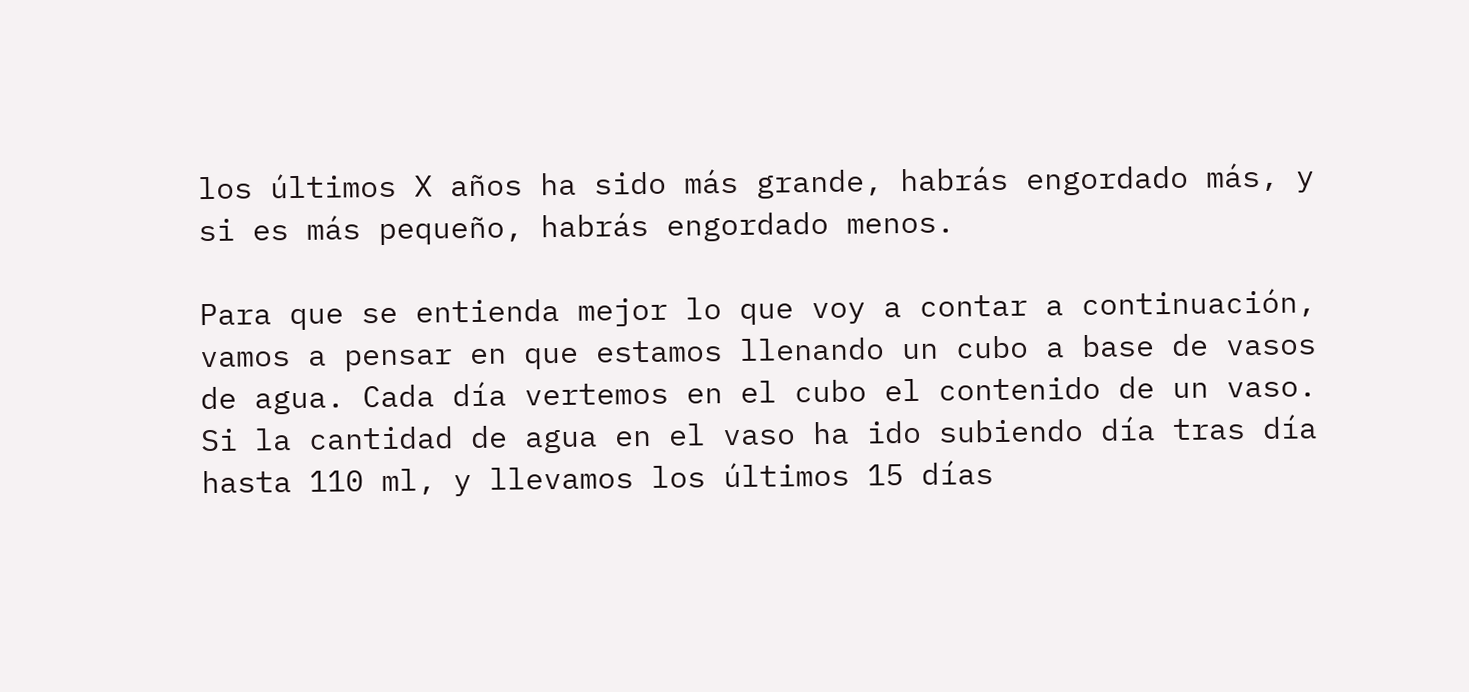los últimos X años ha sido más grande, habrás engordado más, y si es más pequeño, habrás engordado menos.

Para que se entienda mejor lo que voy a contar a continuación, vamos a pensar en que estamos llenando un cubo a base de vasos de agua. Cada día vertemos en el cubo el contenido de un vaso. Si la cantidad de agua en el vaso ha ido subiendo día tras día hasta 110 ml, y llevamos los últimos 15 días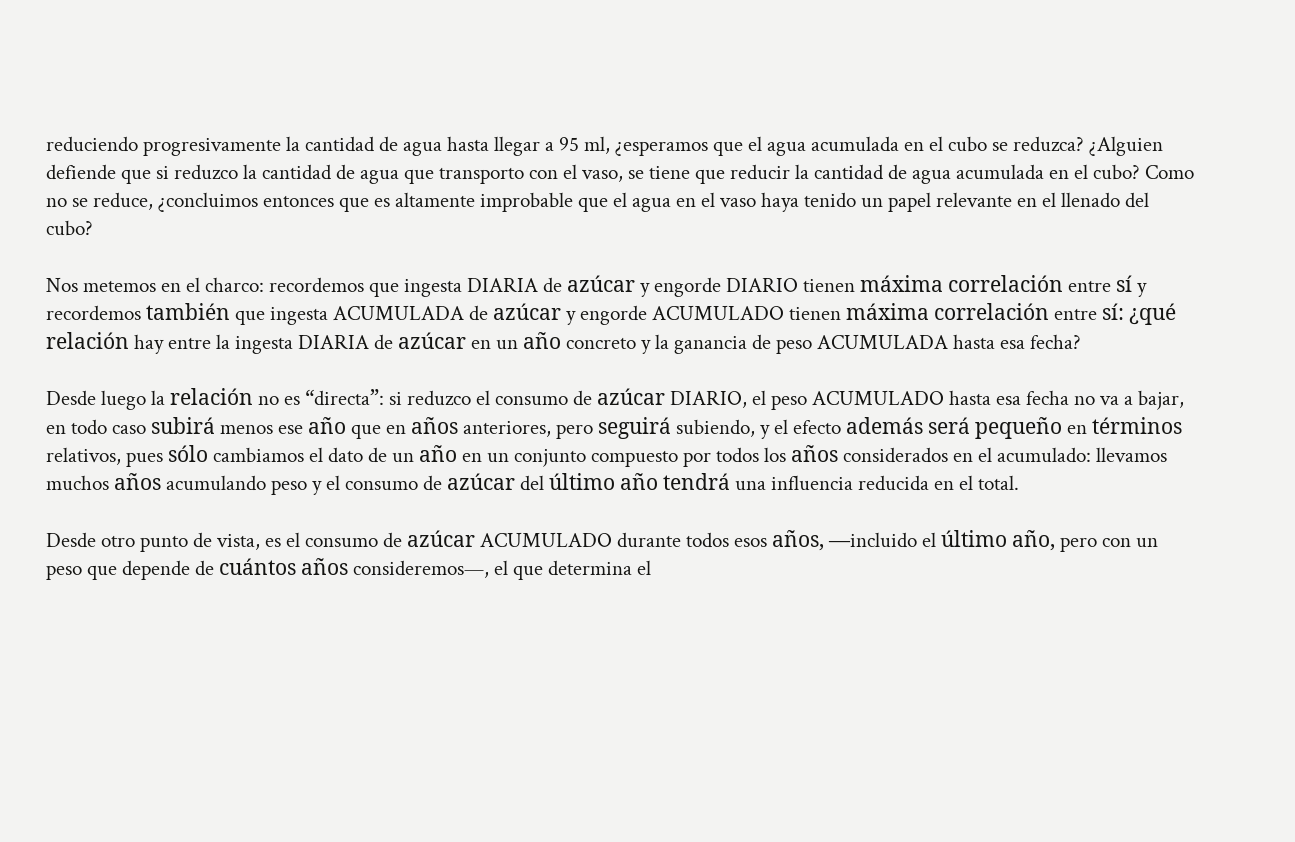reduciendo progresivamente la cantidad de agua hasta llegar a 95 ml, ¿esperamos que el agua acumulada en el cubo se reduzca? ¿Alguien defiende que si reduzco la cantidad de agua que transporto con el vaso, se tiene que reducir la cantidad de agua acumulada en el cubo? Como no se reduce, ¿concluimos entonces que es altamente improbable que el agua en el vaso haya tenido un papel relevante en el llenado del cubo?

Nos metemos en el charco: recordemos que ingesta DIARIA de azúcar y engorde DIARIO tienen máxima correlación entre sí y recordemos también que ingesta ACUMULADA de azúcar y engorde ACUMULADO tienen máxima correlación entre sí: ¿qué relación hay entre la ingesta DIARIA de azúcar en un año concreto y la ganancia de peso ACUMULADA hasta esa fecha?

Desde luego la relación no es “directa”: si reduzco el consumo de azúcar DIARIO, el peso ACUMULADO hasta esa fecha no va a bajar, en todo caso subirá menos ese año que en años anteriores, pero seguirá subiendo, y el efecto además será pequeño en términos relativos, pues sólo cambiamos el dato de un año en un conjunto compuesto por todos los años considerados en el acumulado: llevamos muchos años acumulando peso y el consumo de azúcar del último año tendrá una influencia reducida en el total.

Desde otro punto de vista, es el consumo de azúcar ACUMULADO durante todos esos años, —incluido el último año, pero con un peso que depende de cuántos años consideremos—, el que determina el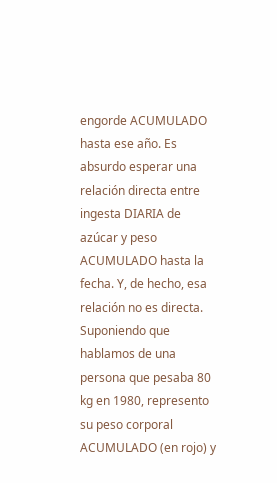engorde ACUMULADO hasta ese año. Es absurdo esperar una relación directa entre ingesta DIARIA de azúcar y peso ACUMULADO hasta la fecha. Y, de hecho, esa relación no es directa. Suponiendo que hablamos de una persona que pesaba 80 kg en 1980, represento su peso corporal ACUMULADO (en rojo) y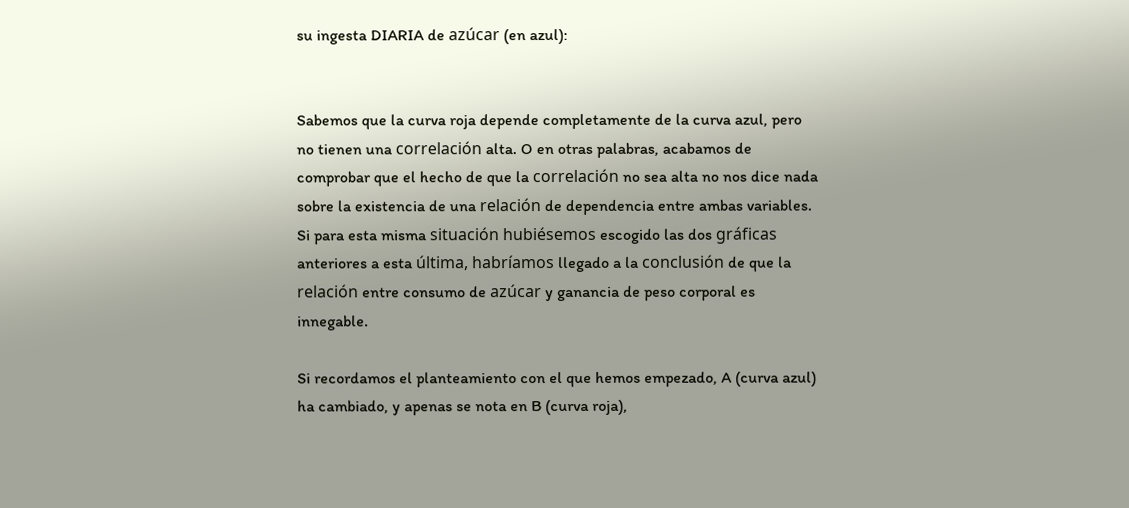su ingesta DIARIA de azúcar (en azul):


Sabemos que la curva roja depende completamente de la curva azul, pero no tienen una correlación alta. O en otras palabras, acabamos de comprobar que el hecho de que la correlación no sea alta no nos dice nada sobre la existencia de una relación de dependencia entre ambas variables. Si para esta misma situación hubiésemos escogido las dos gráficas anteriores a esta última, habríamos llegado a la conclusión de que la relación entre consumo de azúcar y ganancia de peso corporal es innegable.

Si recordamos el planteamiento con el que hemos empezado, A (curva azul) ha cambiado, y apenas se nota en B (curva roja),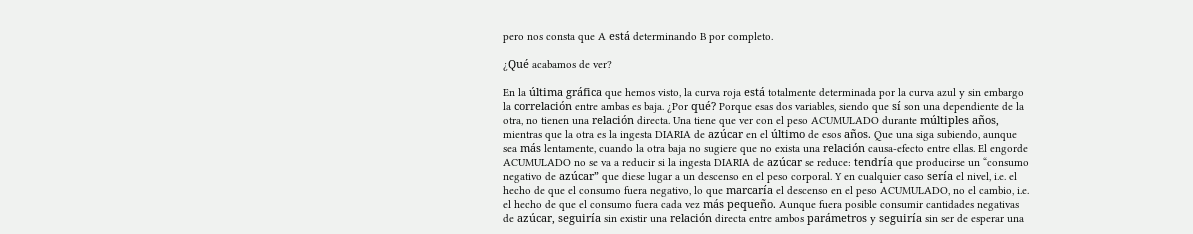pero nos consta que A está determinando B por completo.

¿Qué acabamos de ver?

En la última gráfica que hemos visto, la curva roja está totalmente determinada por la curva azul y sin embargo la correlación entre ambas es baja. ¿Por qué? Porque esas dos variables, siendo que sí son una dependiente de la otra, no tienen una relación directa. Una tiene que ver con el peso ACUMULADO durante múltiples años, mientras que la otra es la ingesta DIARIA de azúcar en el último de esos años. Que una siga subiendo, aunque sea más lentamente, cuando la otra baja no sugiere que no exista una relación causa-efecto entre ellas. El engorde ACUMULADO no se va a reducir si la ingesta DIARIA de azúcar se reduce: tendría que producirse un “consumo negativo de azúcar” que diese lugar a un descenso en el peso corporal. Y en cualquier caso sería el nivel, i.e. el hecho de que el consumo fuera negativo, lo que marcaría el descenso en el peso ACUMULADO, no el cambio, i.e. el hecho de que el consumo fuera cada vez más pequeño. Aunque fuera posible consumir cantidades negativas de azúcar, seguiría sin existir una relación directa entre ambos parámetros y seguiría sin ser de esperar una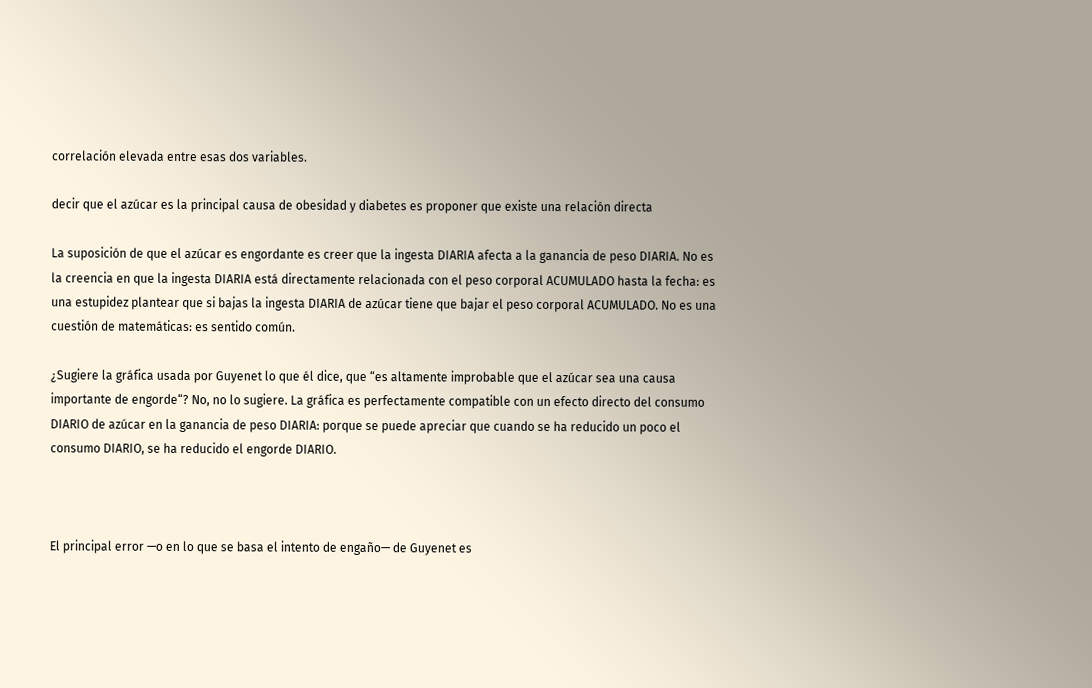correlación elevada entre esas dos variables.

decir que el azúcar es la principal causa de obesidad y diabetes es proponer que existe una relación directa

La suposición de que el azúcar es engordante es creer que la ingesta DIARIA afecta a la ganancia de peso DIARIA. No es la creencia en que la ingesta DIARIA está directamente relacionada con el peso corporal ACUMULADO hasta la fecha: es una estupidez plantear que si bajas la ingesta DIARIA de azúcar tiene que bajar el peso corporal ACUMULADO. No es una cuestión de matemáticas: es sentido común.

¿Sugiere la gráfica usada por Guyenet lo que él dice, que “es altamente improbable que el azúcar sea una causa importante de engorde“? No, no lo sugiere. La gráfica es perfectamente compatible con un efecto directo del consumo DIARIO de azúcar en la ganancia de peso DIARIA: porque se puede apreciar que cuando se ha reducido un poco el consumo DIARIO, se ha reducido el engorde DIARIO.



El principal error —o en lo que se basa el intento de engaño— de Guyenet es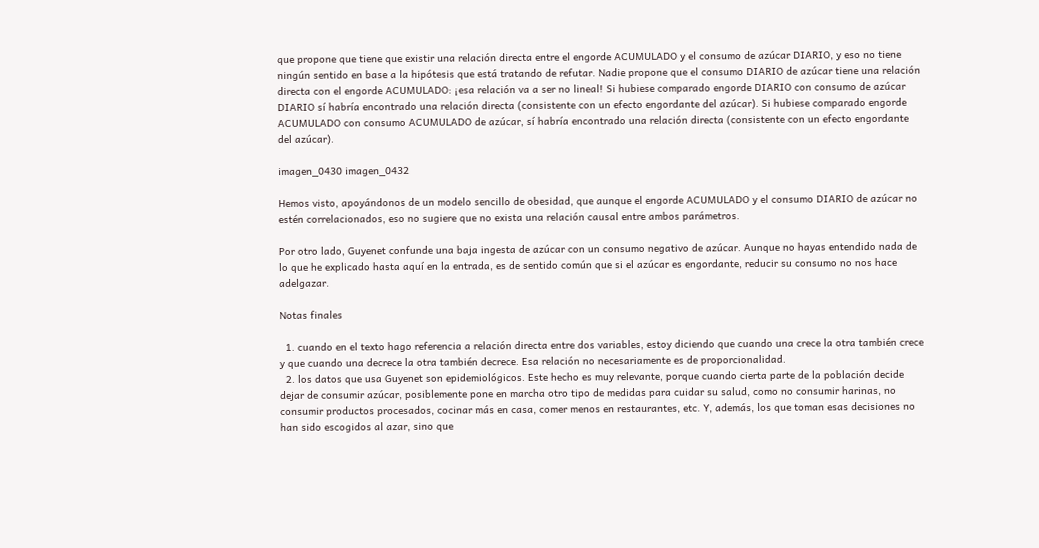que propone que tiene que existir una relación directa entre el engorde ACUMULADO y el consumo de azúcar DIARIO, y eso no tiene ningún sentido en base a la hipótesis que está tratando de refutar. Nadie propone que el consumo DIARIO de azúcar tiene una relación directa con el engorde ACUMULADO: ¡esa relación va a ser no lineal! Si hubiese comparado engorde DIARIO con consumo de azúcar DIARIO sí habría encontrado una relación directa (consistente con un efecto engordante del azúcar). Si hubiese comparado engorde ACUMULADO con consumo ACUMULADO de azúcar, sí habría encontrado una relación directa (consistente con un efecto engordante del azúcar).

imagen_0430 imagen_0432

Hemos visto, apoyándonos de un modelo sencillo de obesidad, que aunque el engorde ACUMULADO y el consumo DIARIO de azúcar no estén correlacionados, eso no sugiere que no exista una relación causal entre ambos parámetros.

Por otro lado, Guyenet confunde una baja ingesta de azúcar con un consumo negativo de azúcar. Aunque no hayas entendido nada de lo que he explicado hasta aquí en la entrada, es de sentido común que si el azúcar es engordante, reducir su consumo no nos hace adelgazar.

Notas finales

  1. cuando en el texto hago referencia a relación directa entre dos variables, estoy diciendo que cuando una crece la otra también crece y que cuando una decrece la otra también decrece. Esa relación no necesariamente es de proporcionalidad.
  2. los datos que usa Guyenet son epidemiológicos. Este hecho es muy relevante, porque cuando cierta parte de la población decide dejar de consumir azúcar, posiblemente pone en marcha otro tipo de medidas para cuidar su salud, como no consumir harinas, no consumir productos procesados, cocinar más en casa, comer menos en restaurantes, etc. Y, además, los que toman esas decisiones no han sido escogidos al azar, sino que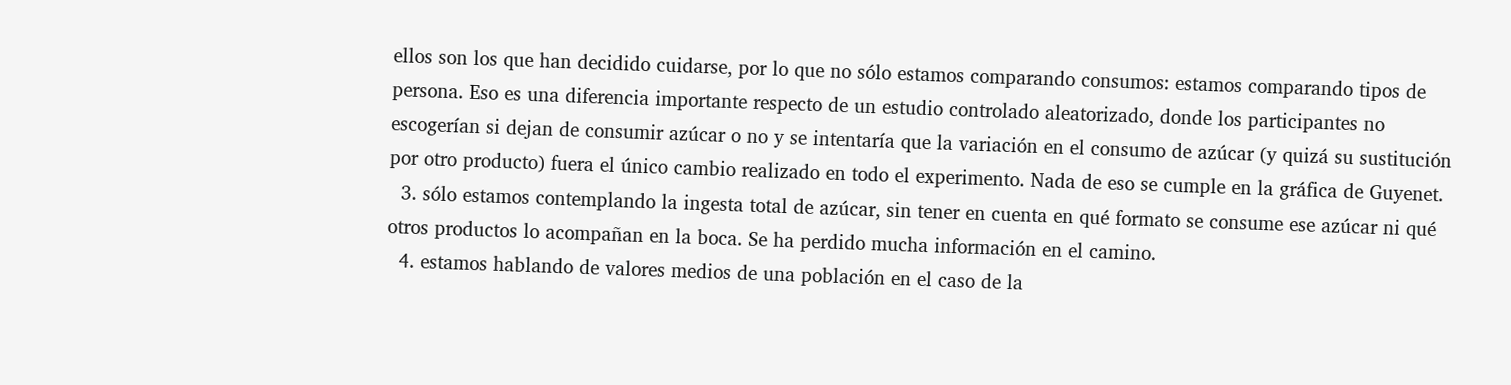ellos son los que han decidido cuidarse, por lo que no sólo estamos comparando consumos: estamos comparando tipos de persona. Eso es una diferencia importante respecto de un estudio controlado aleatorizado, donde los participantes no escogerían si dejan de consumir azúcar o no y se intentaría que la variación en el consumo de azúcar (y quizá su sustitución por otro producto) fuera el único cambio realizado en todo el experimento. Nada de eso se cumple en la gráfica de Guyenet.
  3. sólo estamos contemplando la ingesta total de azúcar, sin tener en cuenta en qué formato se consume ese azúcar ni qué otros productos lo acompañan en la boca. Se ha perdido mucha información en el camino.
  4. estamos hablando de valores medios de una población en el caso de la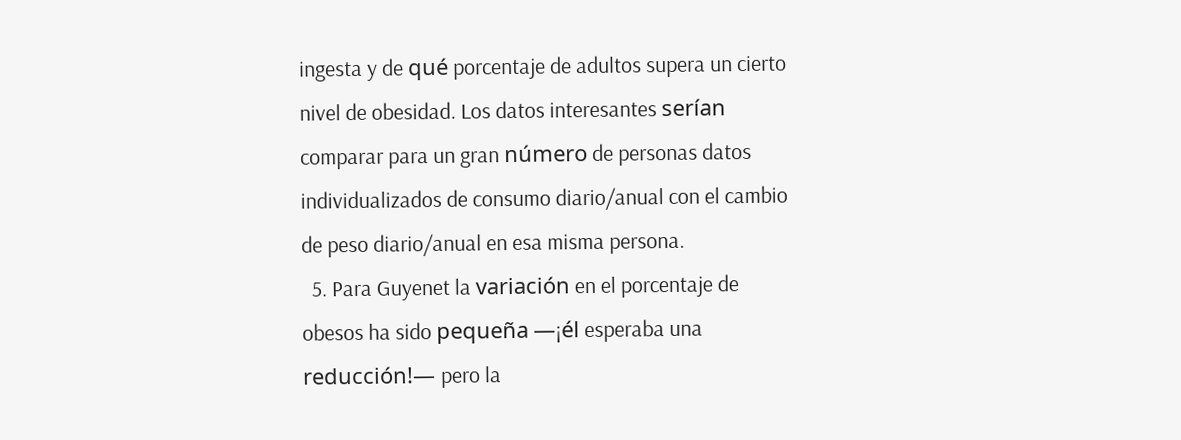ingesta y de qué porcentaje de adultos supera un cierto nivel de obesidad. Los datos interesantes serían comparar para un gran número de personas datos individualizados de consumo diario/anual con el cambio de peso diario/anual en esa misma persona.
  5. Para Guyenet la variación en el porcentaje de obesos ha sido pequeña —¡él esperaba una reducción!— pero la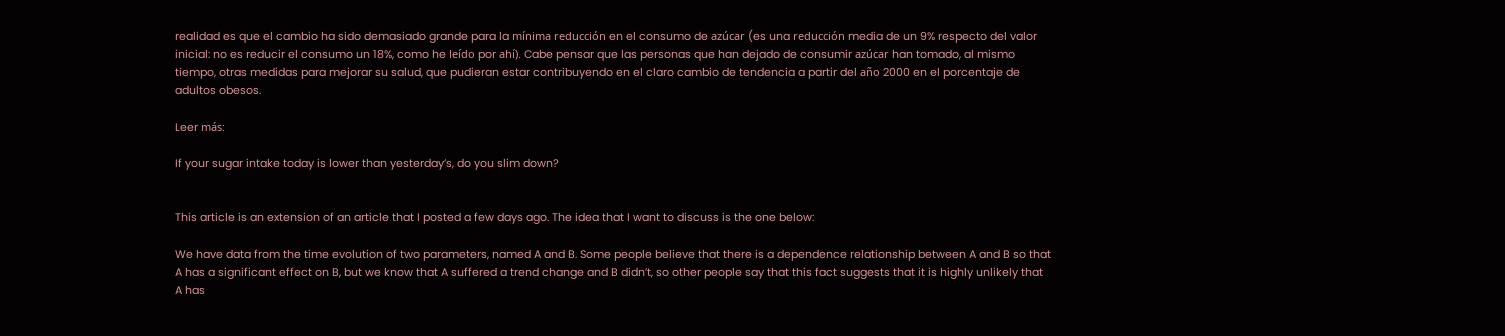realidad es que el cambio ha sido demasiado grande para la mínima reducción en el consumo de azúcar (es una reducción media de un 9% respecto del valor inicial: no es reducir el consumo un 18%, como he leído por ahí). Cabe pensar que las personas que han dejado de consumir azúcar han tomado, al mismo tiempo, otras medidas para mejorar su salud, que pudieran estar contribuyendo en el claro cambio de tendencia a partir del año 2000 en el porcentaje de adultos obesos.

Leer más:

If your sugar intake today is lower than yesterday’s, do you slim down?


This article is an extension of an article that I posted a few days ago. The idea that I want to discuss is the one below:

We have data from the time evolution of two parameters, named A and B. Some people believe that there is a dependence relationship between A and B so that A has a significant effect on B, but we know that A suffered a trend change and B didn’t, so other people say that this fact suggests that it is highly unlikely that A has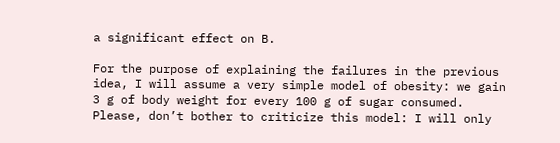a significant effect on B.

For the purpose of explaining the failures in the previous idea, I will assume a very simple model of obesity: we gain 3 g of body weight for every 100 g of sugar consumed. Please, don’t bother to criticize this model: I will only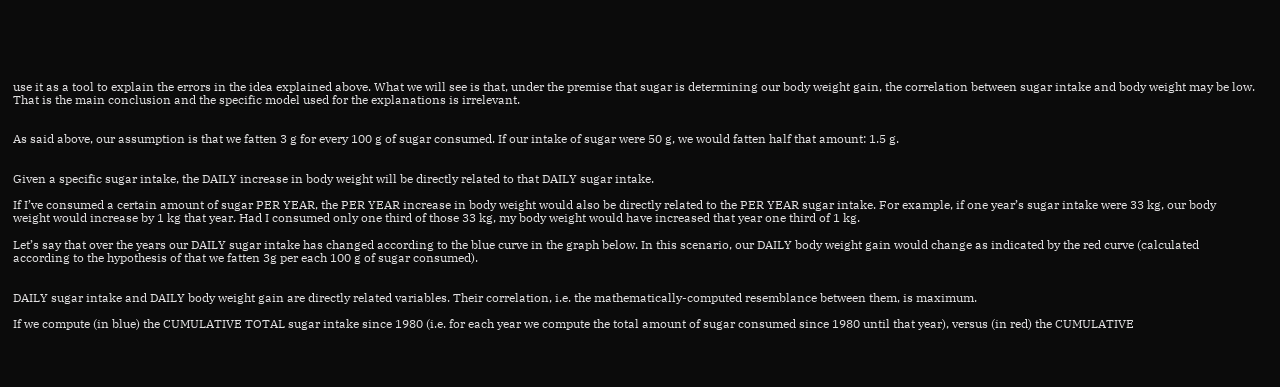use it as a tool to explain the errors in the idea explained above. What we will see is that, under the premise that sugar is determining our body weight gain, the correlation between sugar intake and body weight may be low. That is the main conclusion and the specific model used for the explanations is irrelevant.


As said above, our assumption is that we fatten 3 g for every 100 g of sugar consumed. If our intake of sugar were 50 g, we would fatten half that amount: 1.5 g.


Given a specific sugar intake, the DAILY increase in body weight will be directly related to that DAILY sugar intake.

If I’ve consumed a certain amount of sugar PER YEAR, the PER YEAR increase in body weight would also be directly related to the PER YEAR sugar intake. For example, if one year’s sugar intake were 33 kg, our body weight would increase by 1 kg that year. Had I consumed only one third of those 33 kg, my body weight would have increased that year one third of 1 kg.

Let’s say that over the years our DAILY sugar intake has changed according to the blue curve in the graph below. In this scenario, our DAILY body weight gain would change as indicated by the red curve (calculated according to the hypothesis of that we fatten 3g per each 100 g of sugar consumed).


DAILY sugar intake and DAILY body weight gain are directly related variables. Their correlation, i.e. the mathematically-computed resemblance between them, is maximum.

If we compute (in blue) the CUMULATIVE TOTAL sugar intake since 1980 (i.e. for each year we compute the total amount of sugar consumed since 1980 until that year), versus (in red) the CUMULATIVE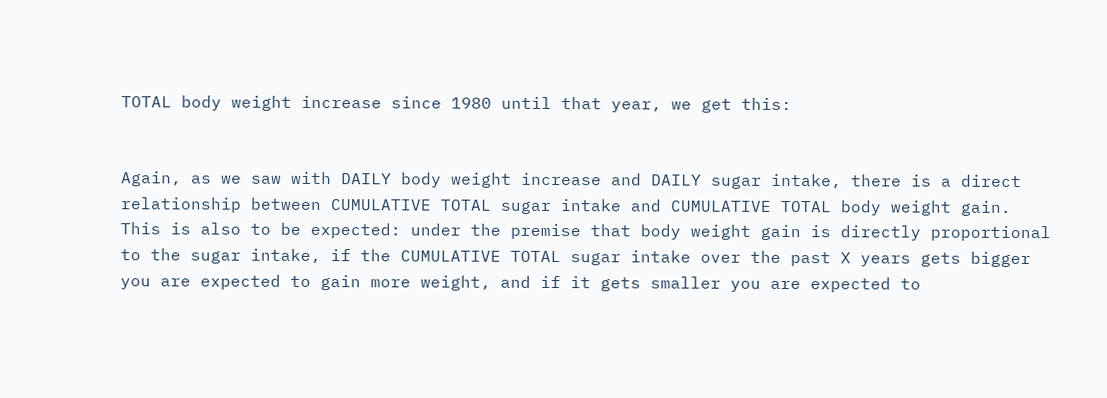TOTAL body weight increase since 1980 until that year, we get this:


Again, as we saw with DAILY body weight increase and DAILY sugar intake, there is a direct relationship between CUMULATIVE TOTAL sugar intake and CUMULATIVE TOTAL body weight gain. This is also to be expected: under the premise that body weight gain is directly proportional to the sugar intake, if the CUMULATIVE TOTAL sugar intake over the past X years gets bigger you are expected to gain more weight, and if it gets smaller you are expected to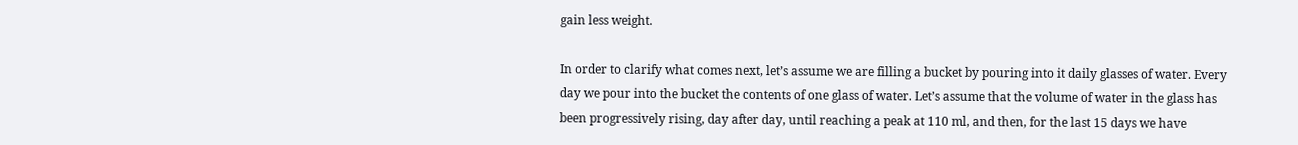gain less weight.

In order to clarify what comes next, let’s assume we are filling a bucket by pouring into it daily glasses of water. Every day we pour into the bucket the contents of one glass of water. Let’s assume that the volume of water in the glass has been progressively rising, day after day, until reaching a peak at 110 ml, and then, for the last 15 days we have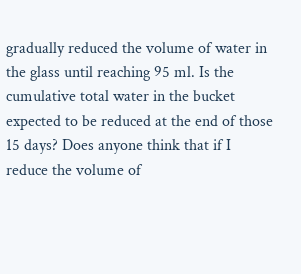gradually reduced the volume of water in the glass until reaching 95 ml. Is the cumulative total water in the bucket expected to be reduced at the end of those 15 days? Does anyone think that if I reduce the volume of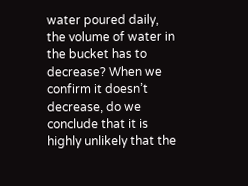water poured daily, the volume of water in the bucket has to decrease? When we confirm it doesn’t decrease, do we conclude that it is highly unlikely that the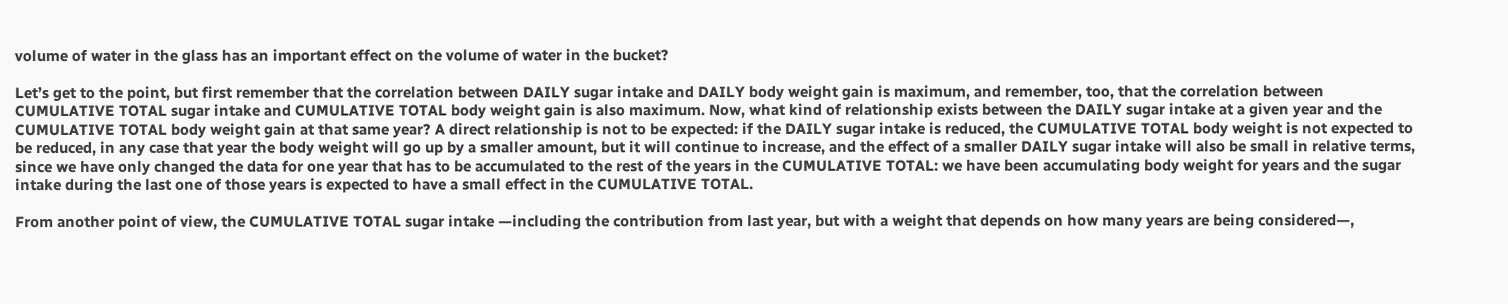volume of water in the glass has an important effect on the volume of water in the bucket?

Let’s get to the point, but first remember that the correlation between DAILY sugar intake and DAILY body weight gain is maximum, and remember, too, that the correlation between CUMULATIVE TOTAL sugar intake and CUMULATIVE TOTAL body weight gain is also maximum. Now, what kind of relationship exists between the DAILY sugar intake at a given year and the CUMULATIVE TOTAL body weight gain at that same year? A direct relationship is not to be expected: if the DAILY sugar intake is reduced, the CUMULATIVE TOTAL body weight is not expected to be reduced, in any case that year the body weight will go up by a smaller amount, but it will continue to increase, and the effect of a smaller DAILY sugar intake will also be small in relative terms, since we have only changed the data for one year that has to be accumulated to the rest of the years in the CUMULATIVE TOTAL: we have been accumulating body weight for years and the sugar intake during the last one of those years is expected to have a small effect in the CUMULATIVE TOTAL.

From another point of view, the CUMULATIVE TOTAL sugar intake —including the contribution from last year, but with a weight that depends on how many years are being considered—,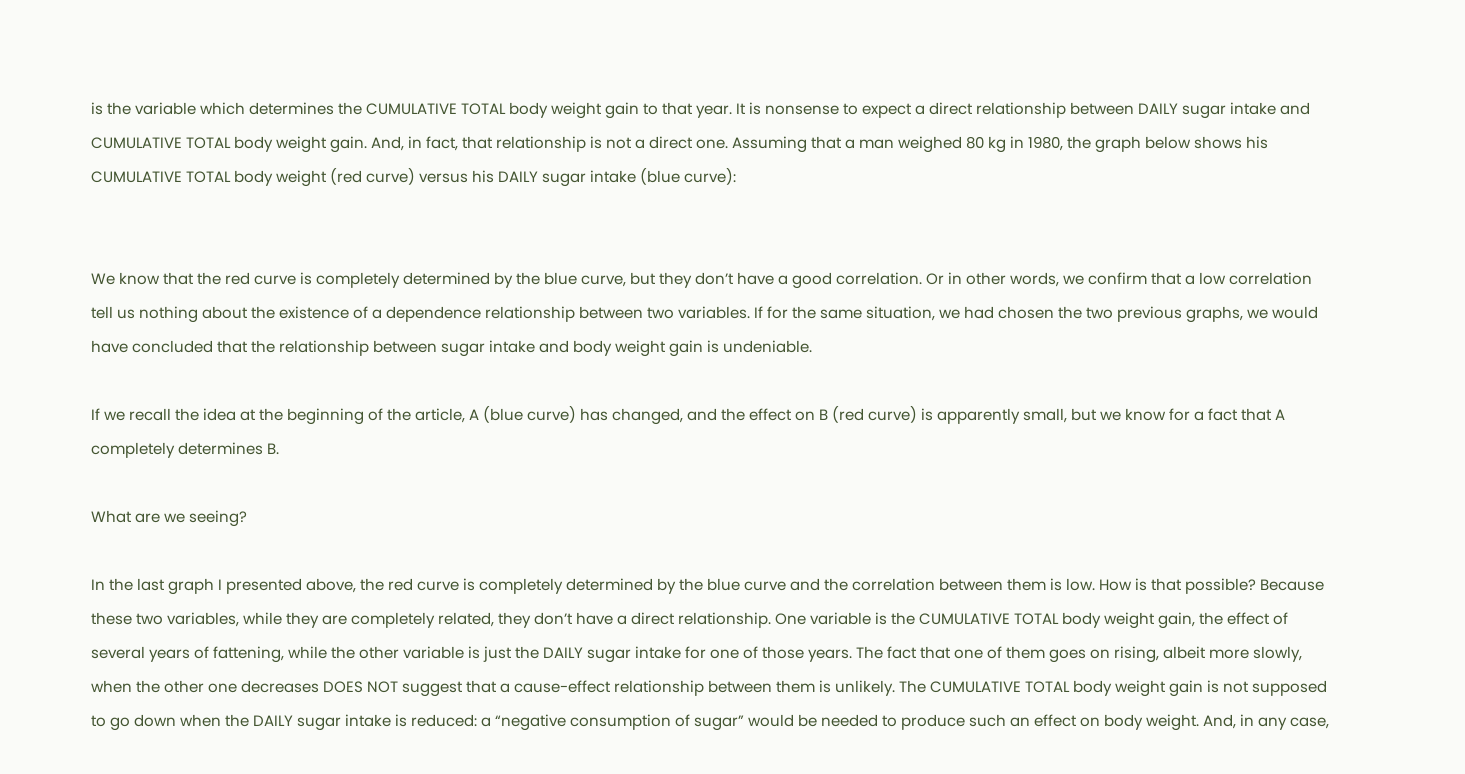is the variable which determines the CUMULATIVE TOTAL body weight gain to that year. It is nonsense to expect a direct relationship between DAILY sugar intake and CUMULATIVE TOTAL body weight gain. And, in fact, that relationship is not a direct one. Assuming that a man weighed 80 kg in 1980, the graph below shows his CUMULATIVE TOTAL body weight (red curve) versus his DAILY sugar intake (blue curve):


We know that the red curve is completely determined by the blue curve, but they don’t have a good correlation. Or in other words, we confirm that a low correlation tell us nothing about the existence of a dependence relationship between two variables. If for the same situation, we had chosen the two previous graphs, we would have concluded that the relationship between sugar intake and body weight gain is undeniable.

If we recall the idea at the beginning of the article, A (blue curve) has changed, and the effect on B (red curve) is apparently small, but we know for a fact that A completely determines B.

What are we seeing?

In the last graph I presented above, the red curve is completely determined by the blue curve and the correlation between them is low. How is that possible? Because these two variables, while they are completely related, they don’t have a direct relationship. One variable is the CUMULATIVE TOTAL body weight gain, the effect of several years of fattening, while the other variable is just the DAILY sugar intake for one of those years. The fact that one of them goes on rising, albeit more slowly, when the other one decreases DOES NOT suggest that a cause-effect relationship between them is unlikely. The CUMULATIVE TOTAL body weight gain is not supposed to go down when the DAILY sugar intake is reduced: a “negative consumption of sugar” would be needed to produce such an effect on body weight. And, in any case,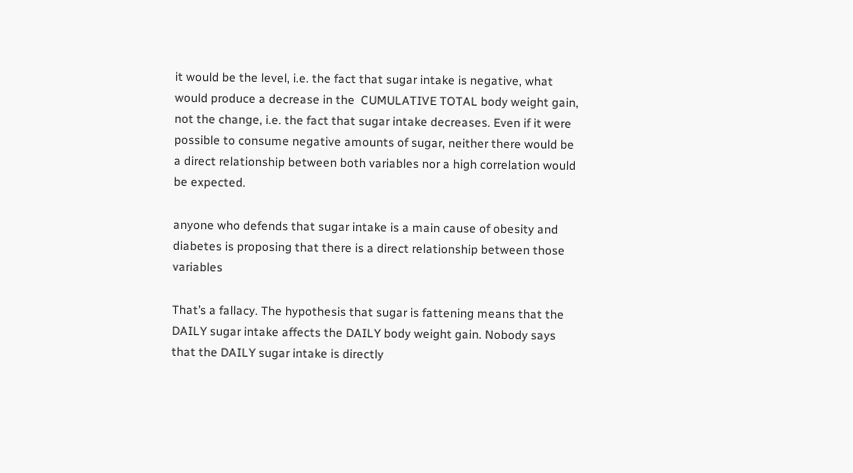it would be the level, i.e. the fact that sugar intake is negative, what would produce a decrease in the  CUMULATIVE TOTAL body weight gain, not the change, i.e. the fact that sugar intake decreases. Even if it were possible to consume negative amounts of sugar, neither there would be a direct relationship between both variables nor a high correlation would be expected.

anyone who defends that sugar intake is a main cause of obesity and diabetes is proposing that there is a direct relationship between those variables

That’s a fallacy. The hypothesis that sugar is fattening means that the DAILY sugar intake affects the DAILY body weight gain. Nobody says that the DAILY sugar intake is directly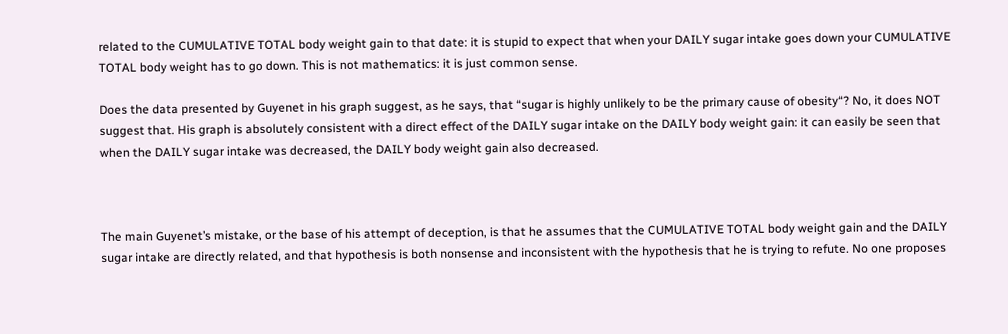related to the CUMULATIVE TOTAL body weight gain to that date: it is stupid to expect that when your DAILY sugar intake goes down your CUMULATIVE TOTAL body weight has to go down. This is not mathematics: it is just common sense.

Does the data presented by Guyenet in his graph suggest, as he says, that “sugar is highly unlikely to be the primary cause of obesity“? No, it does NOT suggest that. His graph is absolutely consistent with a direct effect of the DAILY sugar intake on the DAILY body weight gain: it can easily be seen that when the DAILY sugar intake was decreased, the DAILY body weight gain also decreased.



The main Guyenet’s mistake, or the base of his attempt of deception, is that he assumes that the CUMULATIVE TOTAL body weight gain and the DAILY sugar intake are directly related, and that hypothesis is both nonsense and inconsistent with the hypothesis that he is trying to refute. No one proposes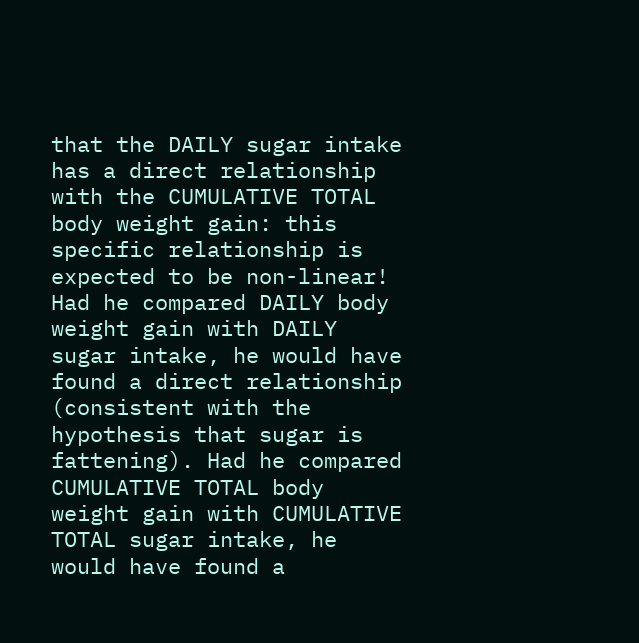that the DAILY sugar intake has a direct relationship with the CUMULATIVE TOTAL body weight gain: this specific relationship is expected to be non-linear! Had he compared DAILY body weight gain with DAILY sugar intake, he would have found a direct relationship (consistent with the hypothesis that sugar is fattening). Had he compared CUMULATIVE TOTAL body weight gain with CUMULATIVE TOTAL sugar intake, he would have found a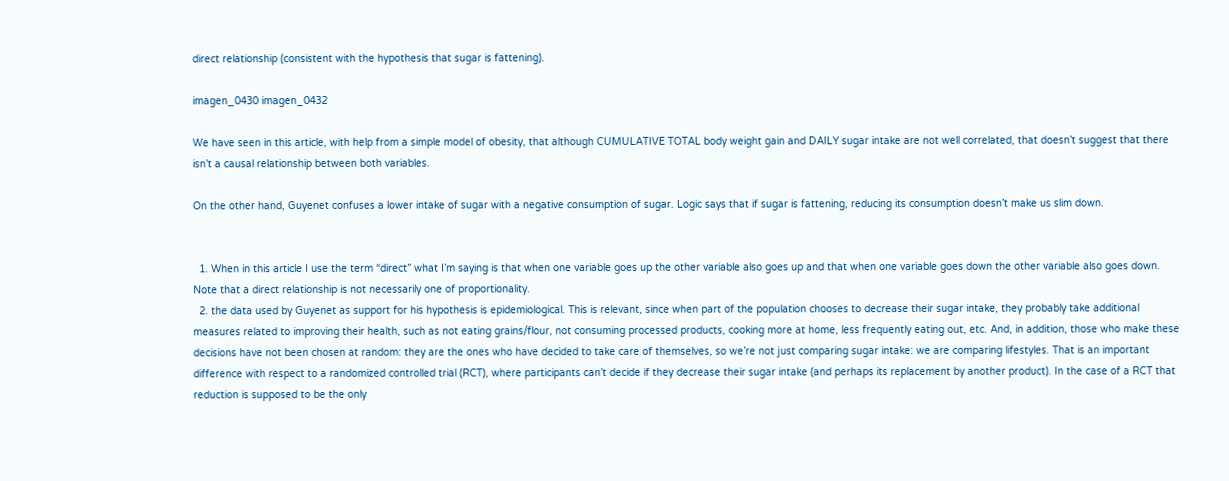direct relationship (consistent with the hypothesis that sugar is fattening).

imagen_0430 imagen_0432

We have seen in this article, with help from a simple model of obesity, that although CUMULATIVE TOTAL body weight gain and DAILY sugar intake are not well correlated, that doesn’t suggest that there isn’t a causal relationship between both variables.

On the other hand, Guyenet confuses a lower intake of sugar with a negative consumption of sugar. Logic says that if sugar is fattening, reducing its consumption doesn’t make us slim down.


  1. When in this article I use the term “direct” what I’m saying is that when one variable goes up the other variable also goes up and that when one variable goes down the other variable also goes down. Note that a direct relationship is not necessarily one of proportionality.
  2. the data used by Guyenet as support for his hypothesis is epidemiological. This is relevant, since when part of the population chooses to decrease their sugar intake, they probably take additional measures related to improving their health, such as not eating grains/flour, not consuming processed products, cooking more at home, less frequently eating out, etc. And, in addition, those who make these decisions have not been chosen at random: they are the ones who have decided to take care of themselves, so we’re not just comparing sugar intake: we are comparing lifestyles. That is an important difference with respect to a randomized controlled trial (RCT), where participants can’t decide if they decrease their sugar intake (and perhaps its replacement by another product). In the case of a RCT that reduction is supposed to be the only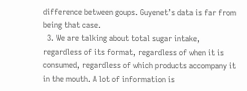difference between goups. Guyenet’s data is far from being that case.
  3. We are talking about total sugar intake, regardless of its format, regardless of when it is consumed, regardless of which products accompany it in the mouth. A lot of information is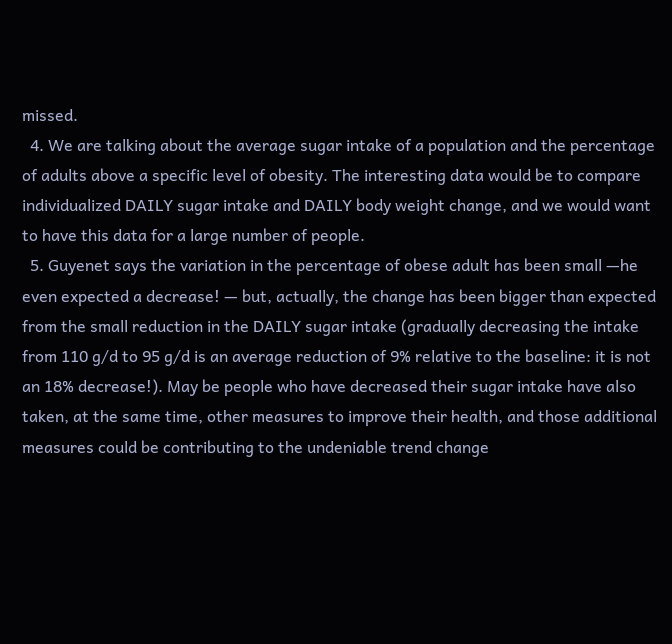missed.
  4. We are talking about the average sugar intake of a population and the percentage of adults above a specific level of obesity. The interesting data would be to compare individualized DAILY sugar intake and DAILY body weight change, and we would want to have this data for a large number of people.
  5. Guyenet says the variation in the percentage of obese adult has been small —he even expected a decrease! — but, actually, the change has been bigger than expected from the small reduction in the DAILY sugar intake (gradually decreasing the intake from 110 g/d to 95 g/d is an average reduction of 9% relative to the baseline: it is not an 18% decrease!). May be people who have decreased their sugar intake have also taken, at the same time, other measures to improve their health, and those additional measures could be contributing to the undeniable trend change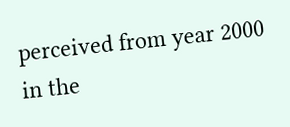perceived from year 2000 in the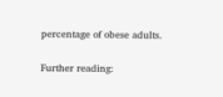percentage of obese adults.

Further reading: